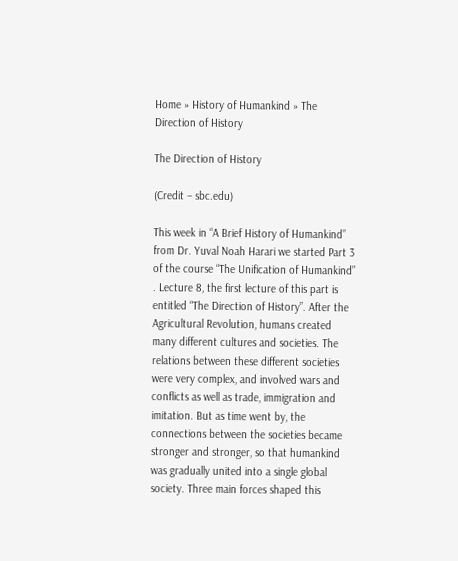Home » History of Humankind » The Direction of History

The Direction of History

(Credit – sbc.edu)

This week in “A Brief History of Humankind” from Dr. Yuval Noah Harari we started Part 3 of the course “The Unification of Humankind” . Lecture 8, the first lecture of this part is entitled “The Direction of History”. After the Agricultural Revolution, humans created many different cultures and societies. The relations between these different societies were very complex, and involved wars and conflicts as well as trade, immigration and imitation. But as time went by, the connections between the societies became stronger and stronger, so that humankind was gradually united into a single global society. Three main forces shaped this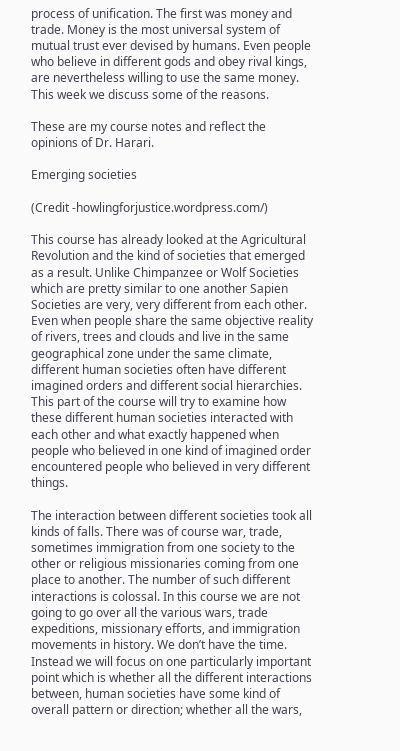process of unification. The first was money and trade. Money is the most universal system of mutual trust ever devised by humans. Even people who believe in different gods and obey rival kings, are nevertheless willing to use the same money. This week we discuss some of the reasons.

These are my course notes and reflect the opinions of Dr. Harari.

Emerging societies

(Credit -howlingforjustice.wordpress.com/)

This course has already looked at the Agricultural Revolution and the kind of societies that emerged as a result. Unlike Chimpanzee or Wolf Societies which are pretty similar to one another Sapien Societies are very, very different from each other. Even when people share the same objective reality of rivers, trees and clouds and live in the same geographical zone under the same climate, different human societies often have different imagined orders and different social hierarchies. This part of the course will try to examine how these different human societies interacted with each other and what exactly happened when people who believed in one kind of imagined order encountered people who believed in very different things.

The interaction between different societies took all kinds of falls. There was of course war, trade, sometimes immigration from one society to the other or religious missionaries coming from one place to another. The number of such different interactions is colossal. In this course we are not going to go over all the various wars, trade expeditions, missionary efforts, and immigration movements in history. We don’t have the time. Instead we will focus on one particularly important point which is whether all the different interactions between, human societies have some kind of overall pattern or direction; whether all the wars,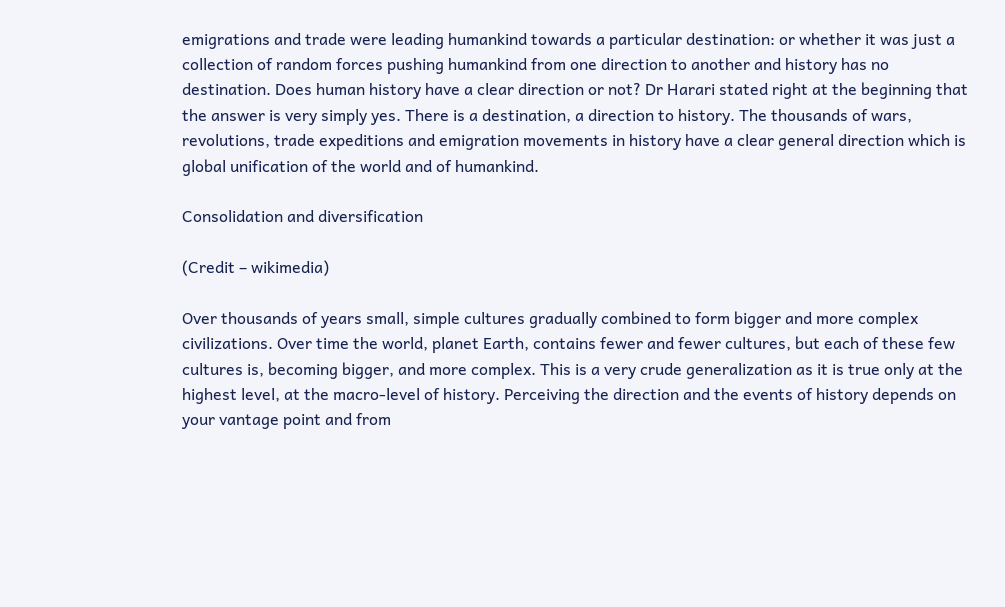emigrations and trade were leading humankind towards a particular destination: or whether it was just a collection of random forces pushing humankind from one direction to another and history has no destination. Does human history have a clear direction or not? Dr Harari stated right at the beginning that the answer is very simply yes. There is a destination, a direction to history. The thousands of wars, revolutions, trade expeditions and emigration movements in history have a clear general direction which is global unification of the world and of humankind.

Consolidation and diversification

(Credit – wikimedia)

Over thousands of years small, simple cultures gradually combined to form bigger and more complex civilizations. Over time the world, planet Earth, contains fewer and fewer cultures, but each of these few cultures is, becoming bigger, and more complex. This is a very crude generalization as it is true only at the highest level, at the macro-level of history. Perceiving the direction and the events of history depends on your vantage point and from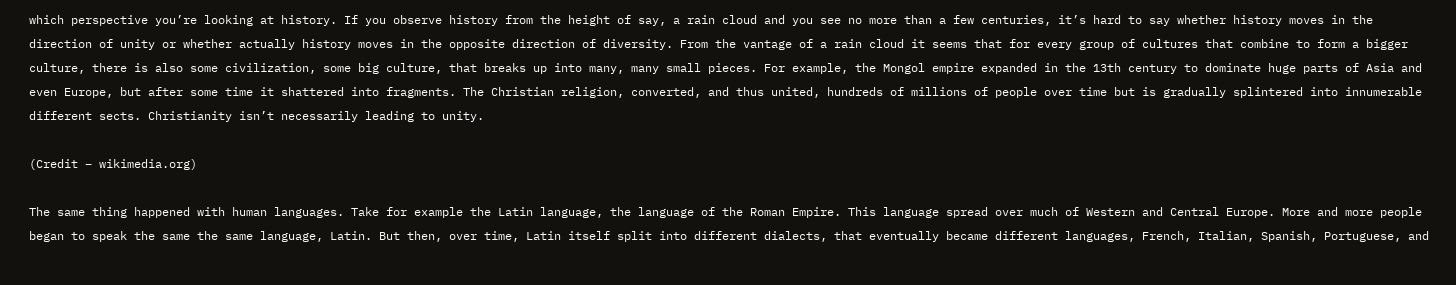which perspective you’re looking at history. If you observe history from the height of say, a rain cloud and you see no more than a few centuries, it’s hard to say whether history moves in the direction of unity or whether actually history moves in the opposite direction of diversity. From the vantage of a rain cloud it seems that for every group of cultures that combine to form a bigger culture, there is also some civilization, some big culture, that breaks up into many, many small pieces. For example, the Mongol empire expanded in the 13th century to dominate huge parts of Asia and even Europe, but after some time it shattered into fragments. The Christian religion, converted, and thus united, hundreds of millions of people over time but is gradually splintered into innumerable different sects. Christianity isn’t necessarily leading to unity.

(Credit – wikimedia.org)

The same thing happened with human languages. Take for example the Latin language, the language of the Roman Empire. This language spread over much of Western and Central Europe. More and more people began to speak the same the same language, Latin. But then, over time, Latin itself split into different dialects, that eventually became different languages, French, Italian, Spanish, Portuguese, and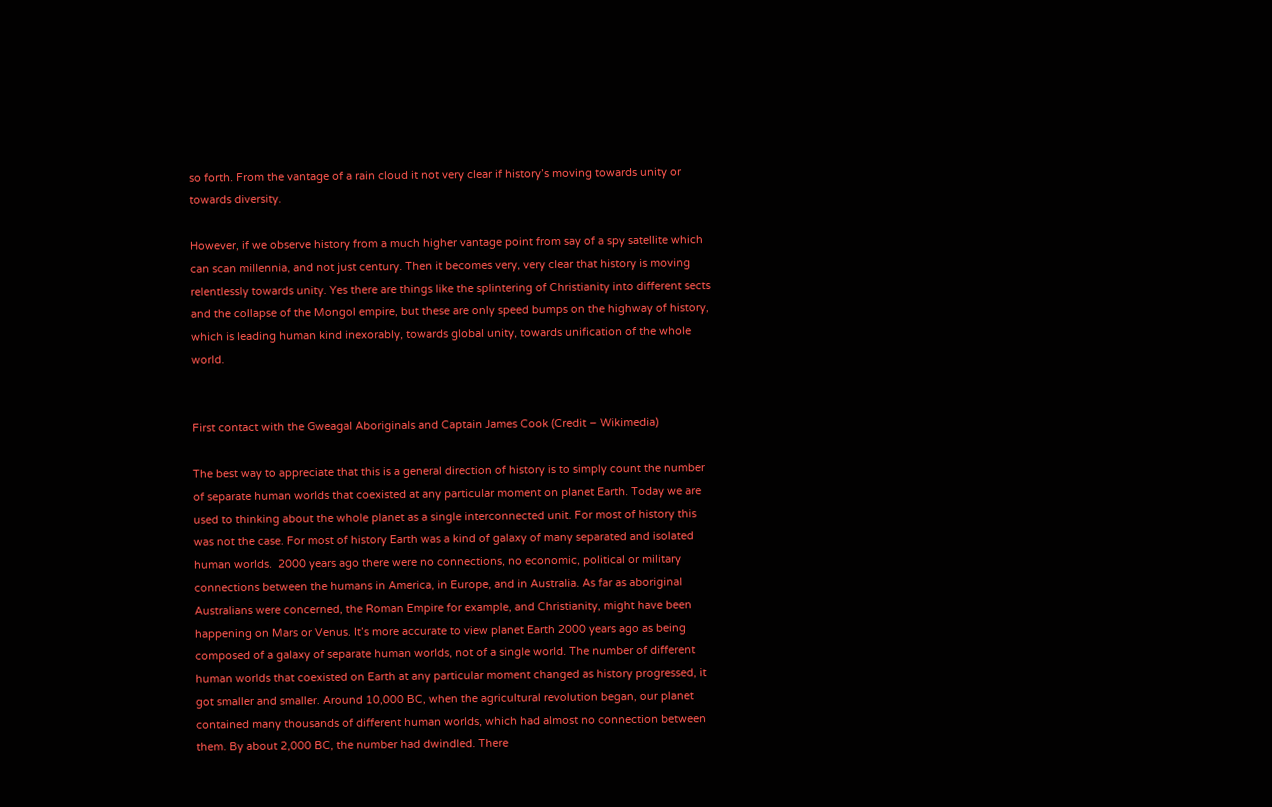so forth. From the vantage of a rain cloud it not very clear if history’s moving towards unity or towards diversity.

However, if we observe history from a much higher vantage point from say of a spy satellite which can scan millennia, and not just century. Then it becomes very, very clear that history is moving relentlessly towards unity. Yes there are things like the splintering of Christianity into different sects and the collapse of the Mongol empire, but these are only speed bumps on the highway of history, which is leading human kind inexorably, towards global unity, towards unification of the whole world.


First contact with the Gweagal Aboriginals and Captain James Cook (Credit – Wikimedia)

The best way to appreciate that this is a general direction of history is to simply count the number of separate human worlds that coexisted at any particular moment on planet Earth. Today we are used to thinking about the whole planet as a single interconnected unit. For most of history this was not the case. For most of history Earth was a kind of galaxy of many separated and isolated human worlds.  2000 years ago there were no connections, no economic, political or military connections between the humans in America, in Europe, and in Australia. As far as aboriginal Australians were concerned, the Roman Empire for example, and Christianity, might have been happening on Mars or Venus. It’s more accurate to view planet Earth 2000 years ago as being composed of a galaxy of separate human worlds, not of a single world. The number of different human worlds that coexisted on Earth at any particular moment changed as history progressed, it got smaller and smaller. Around 10,000 BC, when the agricultural revolution began, our planet contained many thousands of different human worlds, which had almost no connection between them. By about 2,000 BC, the number had dwindled. There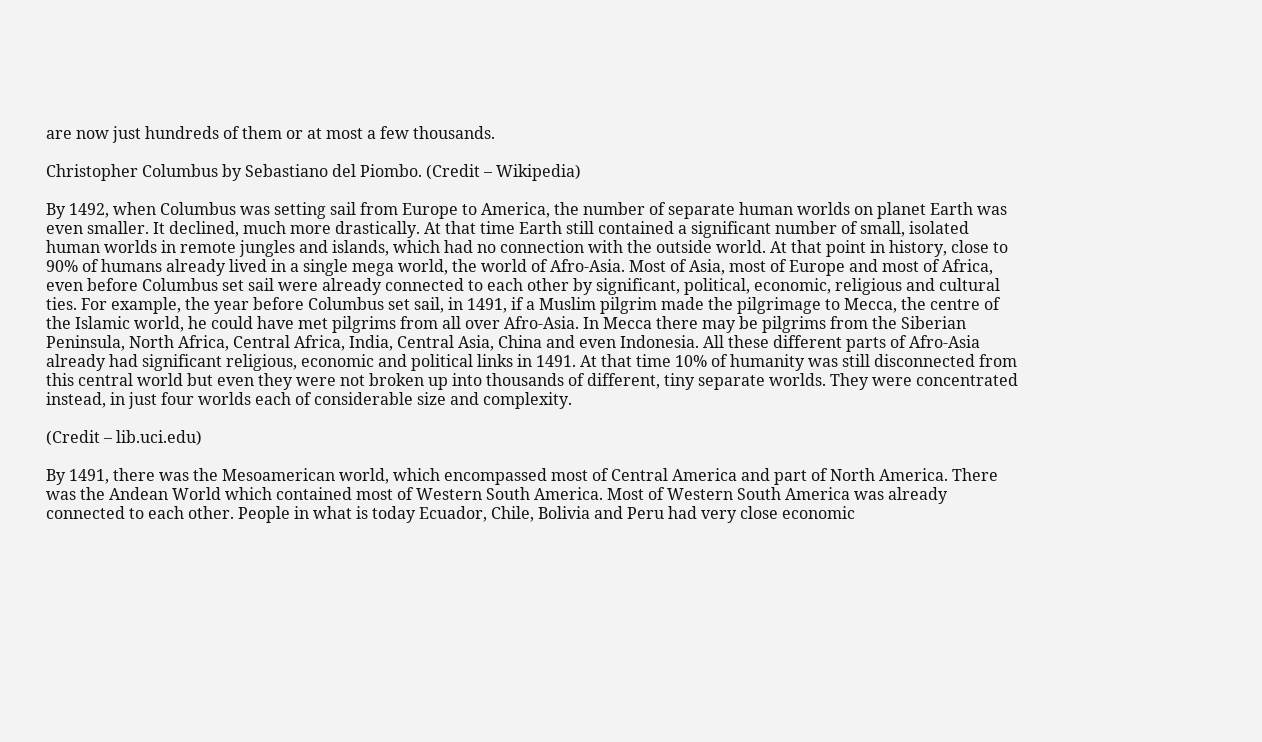are now just hundreds of them or at most a few thousands.

Christopher Columbus by Sebastiano del Piombo. (Credit – Wikipedia)

By 1492, when Columbus was setting sail from Europe to America, the number of separate human worlds on planet Earth was even smaller. It declined, much more drastically. At that time Earth still contained a significant number of small, isolated human worlds in remote jungles and islands, which had no connection with the outside world. At that point in history, close to 90% of humans already lived in a single mega world, the world of Afro-Asia. Most of Asia, most of Europe and most of Africa, even before Columbus set sail were already connected to each other by significant, political, economic, religious and cultural ties. For example, the year before Columbus set sail, in 1491, if a Muslim pilgrim made the pilgrimage to Mecca, the centre of the Islamic world, he could have met pilgrims from all over Afro-Asia. In Mecca there may be pilgrims from the Siberian Peninsula, North Africa, Central Africa, India, Central Asia, China and even Indonesia. All these different parts of Afro-Asia already had significant religious, economic and political links in 1491. At that time 10% of humanity was still disconnected from this central world but even they were not broken up into thousands of different, tiny separate worlds. They were concentrated instead, in just four worlds each of considerable size and complexity.

(Credit – lib.uci.edu)

By 1491, there was the Mesoamerican world, which encompassed most of Central America and part of North America. There was the Andean World which contained most of Western South America. Most of Western South America was already connected to each other. People in what is today Ecuador, Chile, Bolivia and Peru had very close economic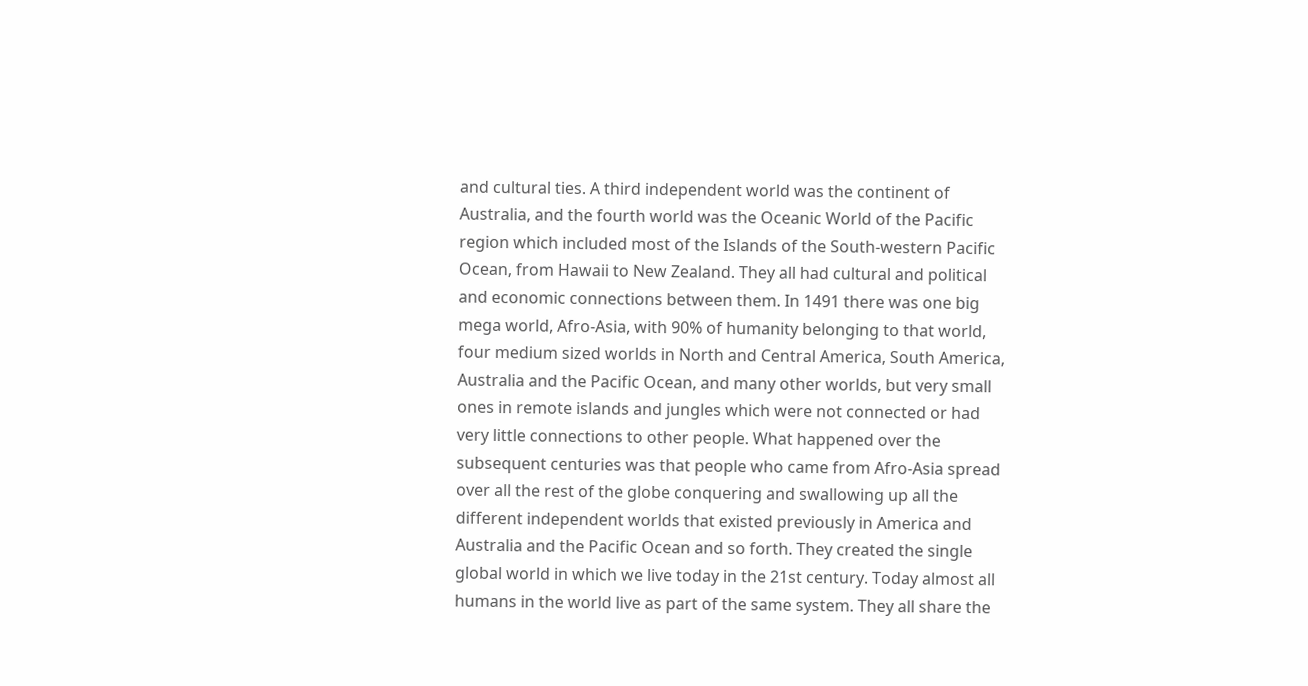and cultural ties. A third independent world was the continent of Australia, and the fourth world was the Oceanic World of the Pacific region which included most of the Islands of the South-western Pacific Ocean, from Hawaii to New Zealand. They all had cultural and political and economic connections between them. In 1491 there was one big mega world, Afro-Asia, with 90% of humanity belonging to that world, four medium sized worlds in North and Central America, South America, Australia and the Pacific Ocean, and many other worlds, but very small ones in remote islands and jungles which were not connected or had very little connections to other people. What happened over the subsequent centuries was that people who came from Afro-Asia spread over all the rest of the globe conquering and swallowing up all the different independent worlds that existed previously in America and Australia and the Pacific Ocean and so forth. They created the single global world in which we live today in the 21st century. Today almost all humans in the world live as part of the same system. They all share the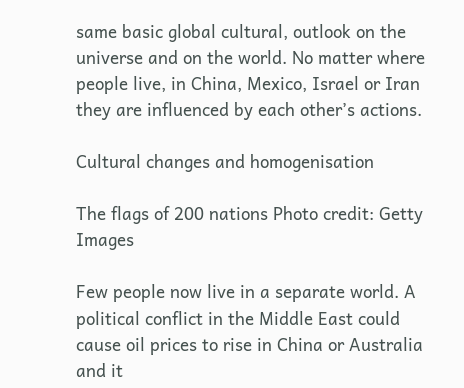same basic global cultural, outlook on the universe and on the world. No matter where people live, in China, Mexico, Israel or Iran they are influenced by each other’s actions.

Cultural changes and homogenisation

The flags of 200 nations Photo credit: Getty Images

Few people now live in a separate world. A political conflict in the Middle East could cause oil prices to rise in China or Australia and it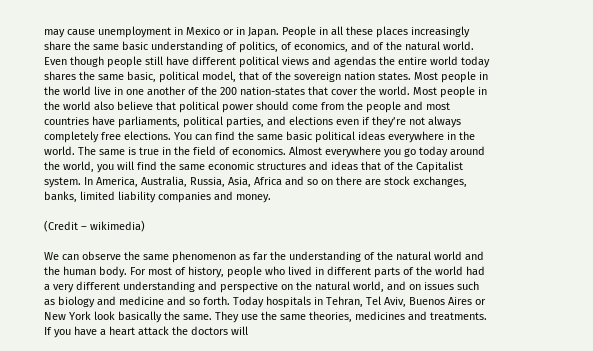may cause unemployment in Mexico or in Japan. People in all these places increasingly share the same basic understanding of politics, of economics, and of the natural world. Even though people still have different political views and agendas the entire world today shares the same basic, political model, that of the sovereign nation states. Most people in the world live in one another of the 200 nation-states that cover the world. Most people in the world also believe that political power should come from the people and most countries have parliaments, political parties, and elections even if they’re not always completely free elections. You can find the same basic political ideas everywhere in the world. The same is true in the field of economics. Almost everywhere you go today around the world, you will find the same economic structures and ideas that of the Capitalist system. In America, Australia, Russia, Asia, Africa and so on there are stock exchanges, banks, limited liability companies and money.

(Credit – wikimedia)

We can observe the same phenomenon as far the understanding of the natural world and the human body. For most of history, people who lived in different parts of the world had a very different understanding and perspective on the natural world, and on issues such as biology and medicine and so forth. Today hospitals in Tehran, Tel Aviv, Buenos Aires or New York look basically the same. They use the same theories, medicines and treatments. If you have a heart attack the doctors will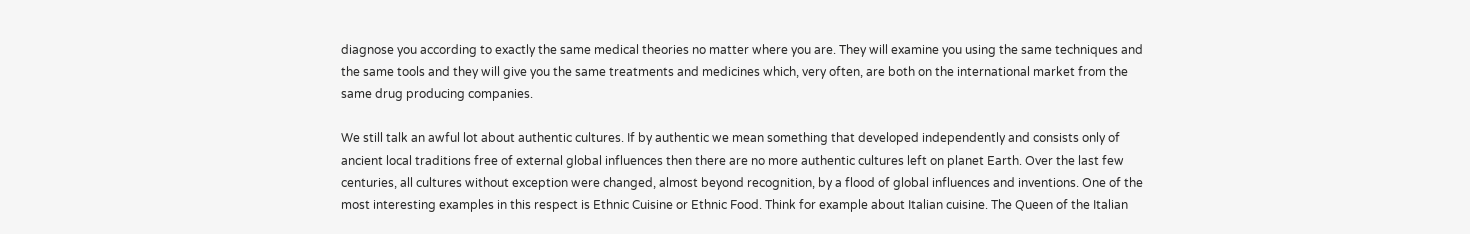diagnose you according to exactly the same medical theories no matter where you are. They will examine you using the same techniques and the same tools and they will give you the same treatments and medicines which, very often, are both on the international market from the same drug producing companies.

We still talk an awful lot about authentic cultures. If by authentic we mean something that developed independently and consists only of ancient local traditions free of external global influences then there are no more authentic cultures left on planet Earth. Over the last few centuries, all cultures without exception were changed, almost beyond recognition, by a flood of global influences and inventions. One of the most interesting examples in this respect is Ethnic Cuisine or Ethnic Food. Think for example about Italian cuisine. The Queen of the Italian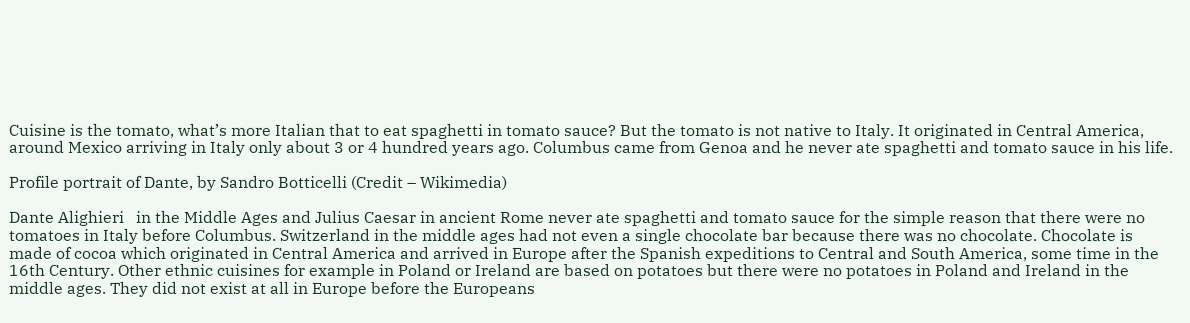Cuisine is the tomato, what’s more Italian that to eat spaghetti in tomato sauce? But the tomato is not native to Italy. It originated in Central America, around Mexico arriving in Italy only about 3 or 4 hundred years ago. Columbus came from Genoa and he never ate spaghetti and tomato sauce in his life.

Profile portrait of Dante, by Sandro Botticelli (Credit – Wikimedia)

Dante Alighieri   in the Middle Ages and Julius Caesar in ancient Rome never ate spaghetti and tomato sauce for the simple reason that there were no tomatoes in Italy before Columbus. Switzerland in the middle ages had not even a single chocolate bar because there was no chocolate. Chocolate is made of cocoa which originated in Central America and arrived in Europe after the Spanish expeditions to Central and South America, some time in the 16th Century. Other ethnic cuisines for example in Poland or Ireland are based on potatoes but there were no potatoes in Poland and Ireland in the middle ages. They did not exist at all in Europe before the Europeans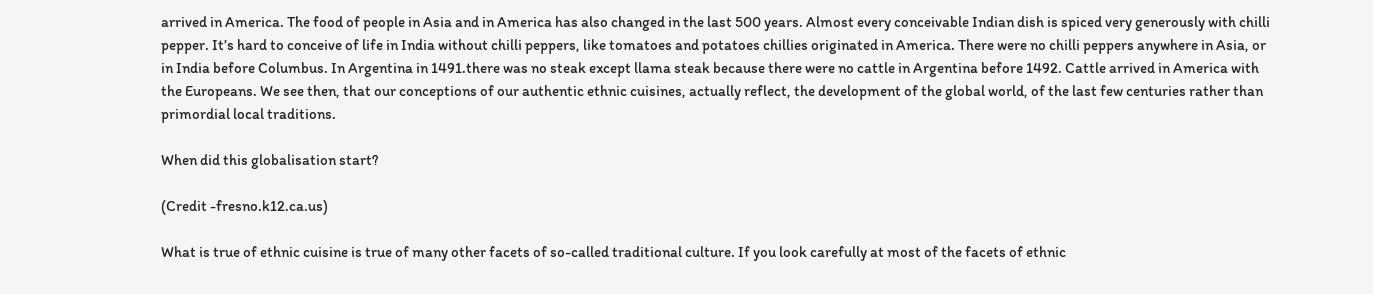arrived in America. The food of people in Asia and in America has also changed in the last 500 years. Almost every conceivable Indian dish is spiced very generously with chilli pepper. It’s hard to conceive of life in India without chilli peppers, like tomatoes and potatoes chillies originated in America. There were no chilli peppers anywhere in Asia, or in India before Columbus. In Argentina in 1491.there was no steak except llama steak because there were no cattle in Argentina before 1492. Cattle arrived in America with the Europeans. We see then, that our conceptions of our authentic ethnic cuisines, actually reflect, the development of the global world, of the last few centuries rather than primordial local traditions.

When did this globalisation start?

(Credit -fresno.k12.ca.us)

What is true of ethnic cuisine is true of many other facets of so-called traditional culture. If you look carefully at most of the facets of ethnic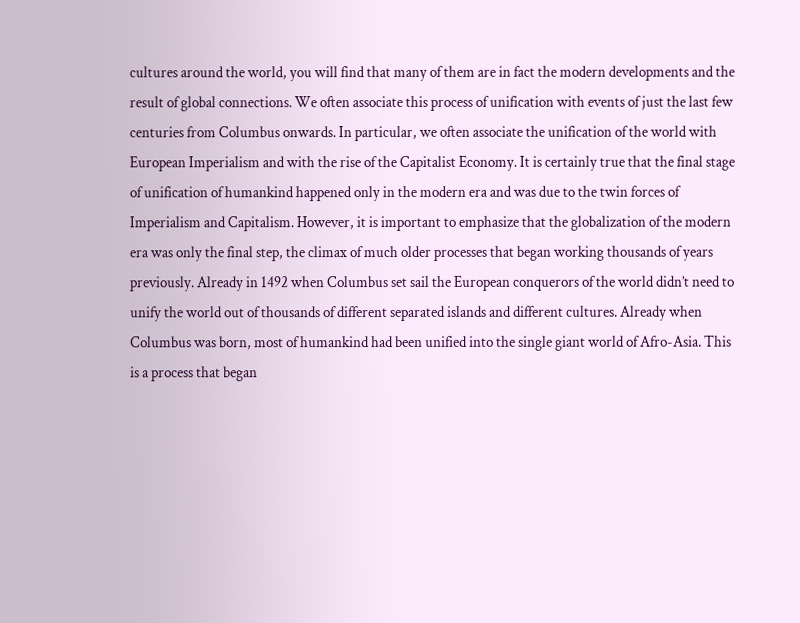cultures around the world, you will find that many of them are in fact the modern developments and the result of global connections. We often associate this process of unification with events of just the last few centuries from Columbus onwards. In particular, we often associate the unification of the world with European Imperialism and with the rise of the Capitalist Economy. It is certainly true that the final stage of unification of humankind happened only in the modern era and was due to the twin forces of Imperialism and Capitalism. However, it is important to emphasize that the globalization of the modern era was only the final step, the climax of much older processes that began working thousands of years previously. Already in 1492 when Columbus set sail the European conquerors of the world didn’t need to unify the world out of thousands of different separated islands and different cultures. Already when Columbus was born, most of humankind had been unified into the single giant world of Afro-Asia. This is a process that began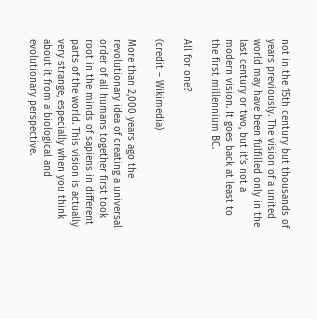not in the 15th century but thousands of years previously. The vision of a united world may have been fulfilled only in the last century or two, but it’s not a modern vision. It goes back at least to the first millennium BC.

All for one?

(credit – Wikimedia)

More than 2,000 years ago the revolutionary idea of creating a universal order of all humans together first took root in the minds of sapiens in different parts of the world. This vision is actually very strange, especially when you think about it from a biological and evolutionary perspective.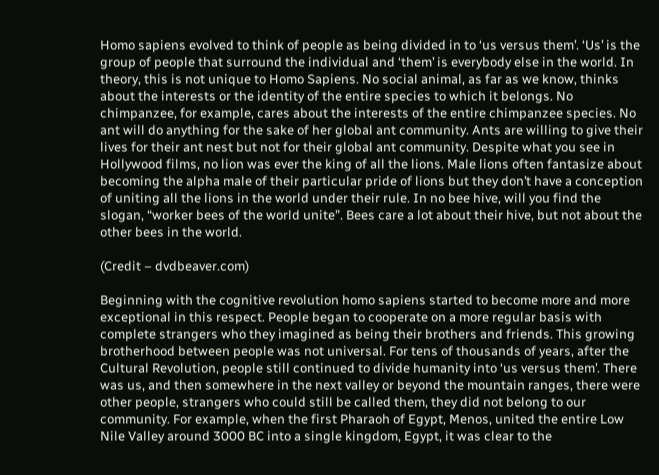Homo sapiens evolved to think of people as being divided in to ‘us versus them’. ‘Us’ is the group of people that surround the individual and ‘them’ is everybody else in the world. In theory, this is not unique to Homo Sapiens. No social animal, as far as we know, thinks about the interests or the identity of the entire species to which it belongs. No chimpanzee, for example, cares about the interests of the entire chimpanzee species. No ant will do anything for the sake of her global ant community. Ants are willing to give their lives for their ant nest but not for their global ant community. Despite what you see in Hollywood films, no lion was ever the king of all the lions. Male lions often fantasize about becoming the alpha male of their particular pride of lions but they don’t have a conception of uniting all the lions in the world under their rule. In no bee hive, will you find the slogan, “worker bees of the world unite”. Bees care a lot about their hive, but not about the other bees in the world.

(Credit – dvdbeaver.com)

Beginning with the cognitive revolution homo sapiens started to become more and more exceptional in this respect. People began to cooperate on a more regular basis with complete strangers who they imagined as being their brothers and friends. This growing brotherhood between people was not universal. For tens of thousands of years, after the Cultural Revolution, people still continued to divide humanity into ‘us versus them’. There was us, and then somewhere in the next valley or beyond the mountain ranges, there were other people, strangers who could still be called them, they did not belong to our community. For example, when the first Pharaoh of Egypt, Menos, united the entire Low Nile Valley around 3000 BC into a single kingdom, Egypt, it was clear to the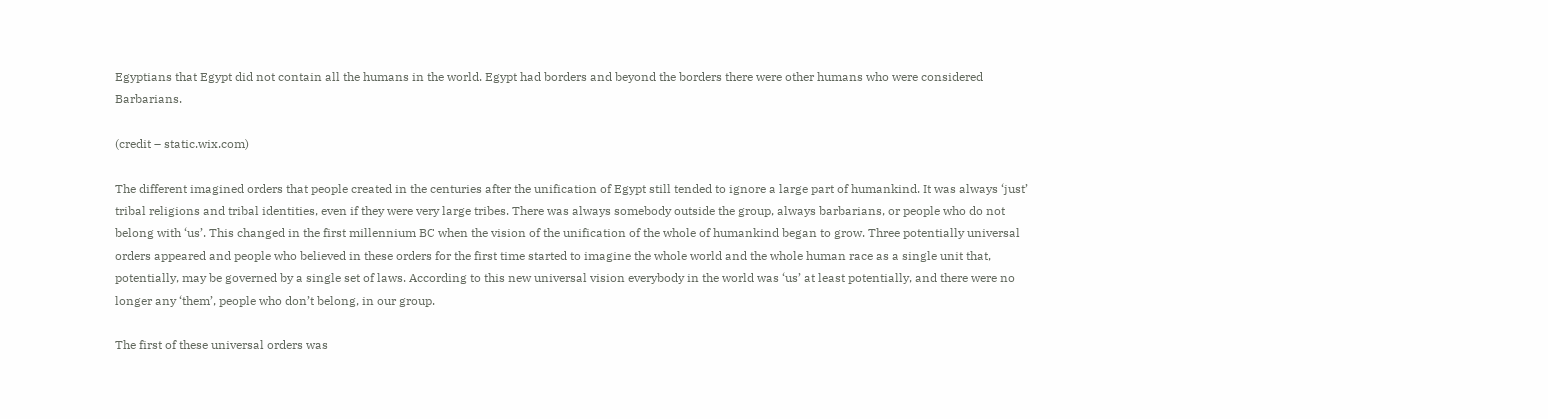Egyptians that Egypt did not contain all the humans in the world. Egypt had borders and beyond the borders there were other humans who were considered Barbarians.

(credit – static.wix.com)

The different imagined orders that people created in the centuries after the unification of Egypt still tended to ignore a large part of humankind. It was always ‘just’ tribal religions and tribal identities, even if they were very large tribes. There was always somebody outside the group, always barbarians, or people who do not belong with ‘us’. This changed in the first millennium BC when the vision of the unification of the whole of humankind began to grow. Three potentially universal orders appeared and people who believed in these orders for the first time started to imagine the whole world and the whole human race as a single unit that, potentially, may be governed by a single set of laws. According to this new universal vision everybody in the world was ‘us’ at least potentially, and there were no longer any ‘them’, people who don’t belong, in our group.

The first of these universal orders was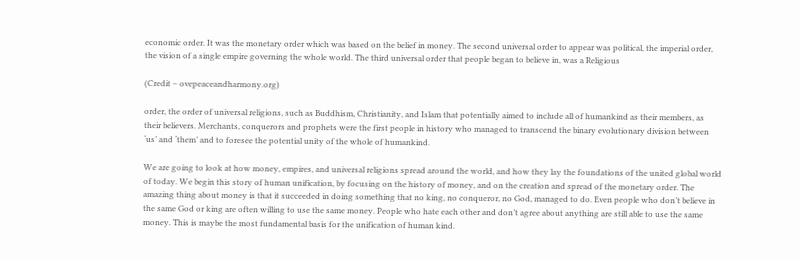economic order. It was the monetary order which was based on the belief in money. The second universal order to appear was political, the imperial order, the vision of a single empire governing the whole world. The third universal order that people began to believe in, was a Religious

(Credit – ovepeaceandharmony.org)

order, the order of universal religions, such as Buddhism, Christianity, and Islam that potentially aimed to include all of humankind as their members, as their believers. Merchants, conquerors and prophets were the first people in history who managed to transcend the binary evolutionary division between ‘us’ and ‘them’ and to foresee the potential unity of the whole of humankind.

We are going to look at how money, empires, and universal religions spread around the world, and how they lay the foundations of the united global world of today. We begin this story of human unification, by focusing on the history of money, and on the creation and spread of the monetary order. The amazing thing about money is that it succeeded in doing something that no king, no conqueror, no God, managed to do. Even people who don’t believe in the same God or king are often willing to use the same money. People who hate each other and don’t agree about anything are still able to use the same money. This is maybe the most fundamental basis for the unification of human kind.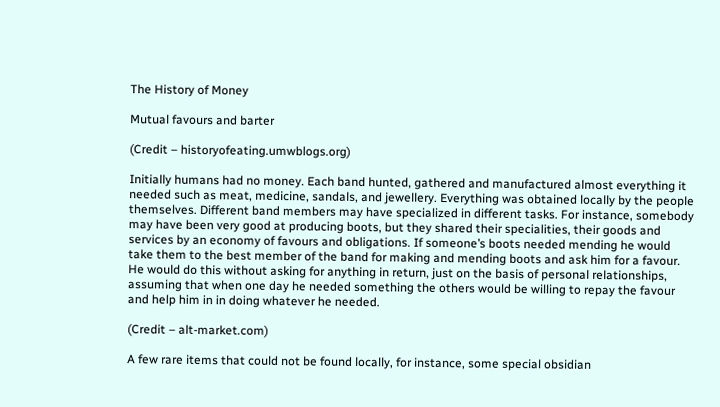The History of Money

Mutual favours and barter

(Credit – historyofeating.umwblogs.org)

Initially humans had no money. Each band hunted, gathered and manufactured almost everything it needed such as meat, medicine, sandals, and jewellery. Everything was obtained locally by the people themselves. Different band members may have specialized in different tasks. For instance, somebody may have been very good at producing boots, but they shared their specialities, their goods and services by an economy of favours and obligations. If someone’s boots needed mending he would take them to the best member of the band for making and mending boots and ask him for a favour. He would do this without asking for anything in return, just on the basis of personal relationships, assuming that when one day he needed something the others would be willing to repay the favour and help him in in doing whatever he needed.

(Credit – alt-market.com)

A few rare items that could not be found locally, for instance, some special obsidian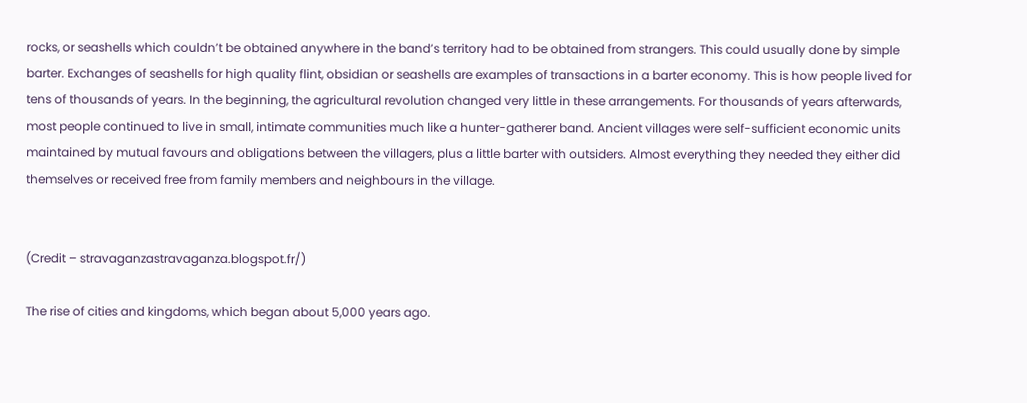rocks, or seashells which couldn’t be obtained anywhere in the band’s territory had to be obtained from strangers. This could usually done by simple barter. Exchanges of seashells for high quality flint, obsidian or seashells are examples of transactions in a barter economy. This is how people lived for tens of thousands of years. In the beginning, the agricultural revolution changed very little in these arrangements. For thousands of years afterwards, most people continued to live in small, intimate communities much like a hunter-gatherer band. Ancient villages were self-sufficient economic units maintained by mutual favours and obligations between the villagers, plus a little barter with outsiders. Almost everything they needed they either did themselves or received free from family members and neighbours in the village.


(Credit – stravaganzastravaganza.blogspot.fr/)

The rise of cities and kingdoms, which began about 5,000 years ago.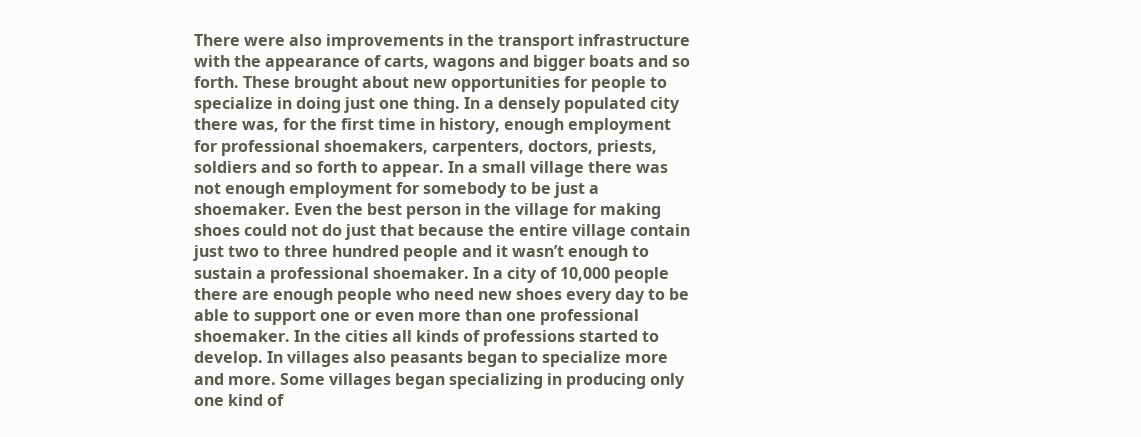There were also improvements in the transport infrastructure with the appearance of carts, wagons and bigger boats and so forth. These brought about new opportunities for people to specialize in doing just one thing. In a densely populated city there was, for the first time in history, enough employment for professional shoemakers, carpenters, doctors, priests, soldiers and so forth to appear. In a small village there was not enough employment for somebody to be just a shoemaker. Even the best person in the village for making shoes could not do just that because the entire village contain just two to three hundred people and it wasn’t enough to sustain a professional shoemaker. In a city of 10,000 people there are enough people who need new shoes every day to be able to support one or even more than one professional shoemaker. In the cities all kinds of professions started to develop. In villages also peasants began to specialize more and more. Some villages began specializing in producing only one kind of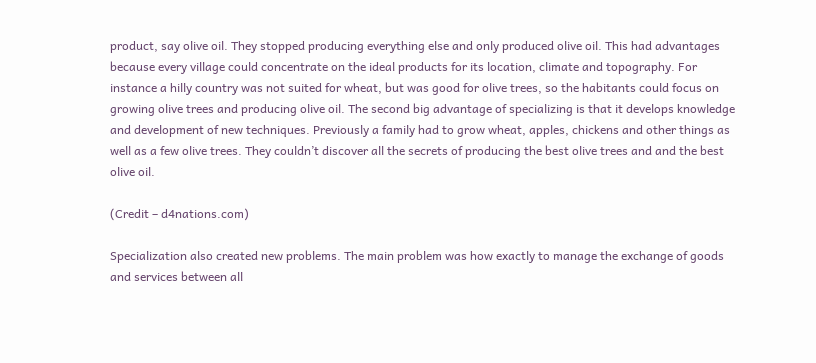product, say olive oil. They stopped producing everything else and only produced olive oil. This had advantages because every village could concentrate on the ideal products for its location, climate and topography. For instance a hilly country was not suited for wheat, but was good for olive trees, so the habitants could focus on growing olive trees and producing olive oil. The second big advantage of specializing is that it develops knowledge and development of new techniques. Previously a family had to grow wheat, apples, chickens and other things as well as a few olive trees. They couldn’t discover all the secrets of producing the best olive trees and and the best olive oil.

(Credit – d4nations.com)

Specialization also created new problems. The main problem was how exactly to manage the exchange of goods and services between all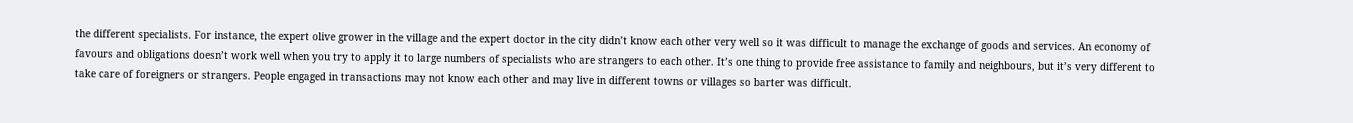the different specialists. For instance, the expert olive grower in the village and the expert doctor in the city didn’t know each other very well so it was difficult to manage the exchange of goods and services. An economy of favours and obligations doesn’t work well when you try to apply it to large numbers of specialists who are strangers to each other. It’s one thing to provide free assistance to family and neighbours, but it’s very different to take care of foreigners or strangers. People engaged in transactions may not know each other and may live in different towns or villages so barter was difficult.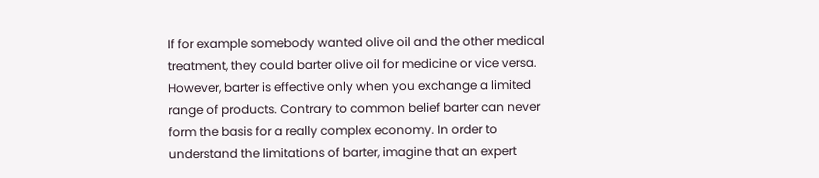If for example somebody wanted olive oil and the other medical treatment, they could barter olive oil for medicine or vice versa. However, barter is effective only when you exchange a limited range of products. Contrary to common belief barter can never form the basis for a really complex economy. In order to understand the limitations of barter, imagine that an expert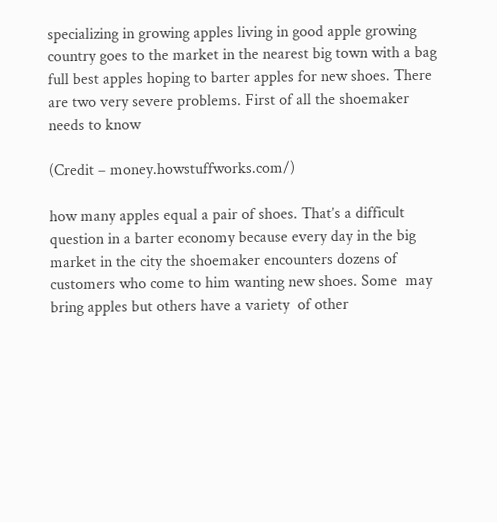specializing in growing apples living in good apple growing country goes to the market in the nearest big town with a bag full best apples hoping to barter apples for new shoes. There are two very severe problems. First of all the shoemaker needs to know

(Credit – money.howstuffworks.com/)

how many apples equal a pair of shoes. That’s a difficult question in a barter economy because every day in the big market in the city the shoemaker encounters dozens of customers who come to him wanting new shoes. Some  may bring apples but others have a variety  of other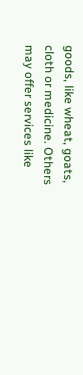goods, like wheat, goats, cloth or medicine. Others may offer services like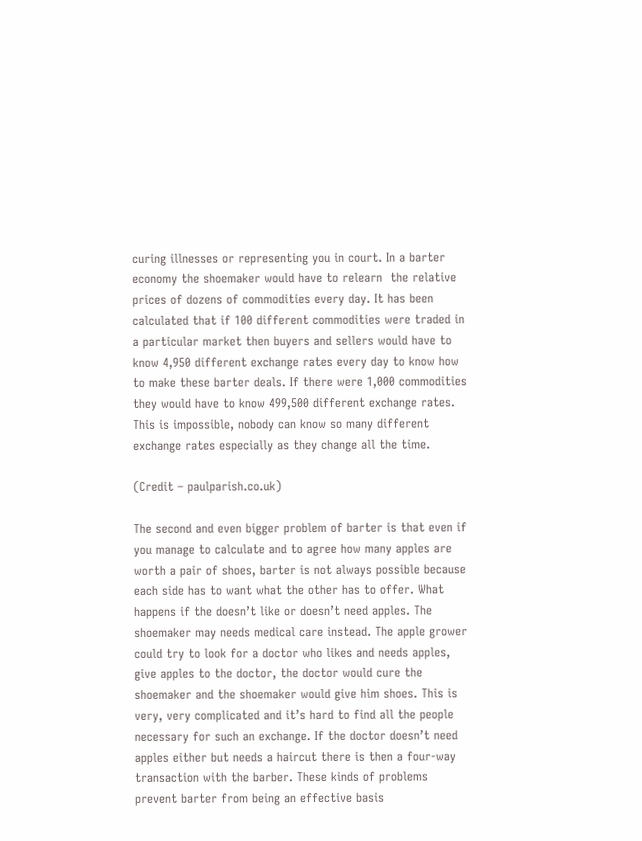curing illnesses or representing you in court. In a barter economy the shoemaker would have to relearn  the relative prices of dozens of commodities every day. It has been calculated that if 100 different commodities were traded in a particular market then buyers and sellers would have to know 4,950 different exchange rates every day to know how to make these barter deals. If there were 1,000 commodities they would have to know 499,500 different exchange rates. This is impossible, nobody can know so many different exchange rates especially as they change all the time.

(Credit – paulparish.co.uk)

The second and even bigger problem of barter is that even if you manage to calculate and to agree how many apples are worth a pair of shoes, barter is not always possible because each side has to want what the other has to offer. What happens if the doesn’t like or doesn’t need apples. The shoemaker may needs medical care instead. The apple grower could try to look for a doctor who likes and needs apples, give apples to the doctor, the doctor would cure the shoemaker and the shoemaker would give him shoes. This is very, very complicated and it’s hard to find all the people necessary for such an exchange. If the doctor doesn’t need apples either but needs a haircut there is then a four-way transaction with the barber. These kinds of problems prevent barter from being an effective basis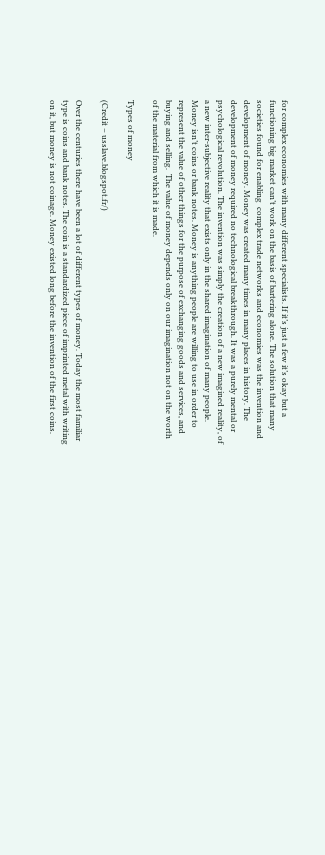for complex economies with many different specialists. If it’s just a few it’s okay but a functioning big market can’t work on the basis of bartering alone. The solution that many societies found for enabling  complex trade networks and economies was the invention and development of money. Money was created many times in many places in history. The development of money required no technological breakthrough. It was a purely mental or psychological revolution. The invention was simply the creation of a new imagined reality, of a new inter-subjective reality that exists only in the shared imagination of many people. Money isn’t coins or bank notes. Money is anything people are willing to use in order to represent the value of other things for the purpose of exchanging goods and services, and buying and selling.  The value of money depends only on our imagination not on the worth of the material from which it is made.

Types of money

(Credit – usslave.blogspot.fr/)

Over the centuries there have been a lot of different types of money. Today the most familiar type is coins and bank notes. The coin is a standardized piece of imprinted metal with writing on it, but money is not coinage. Money existed long before the invention of the first coins.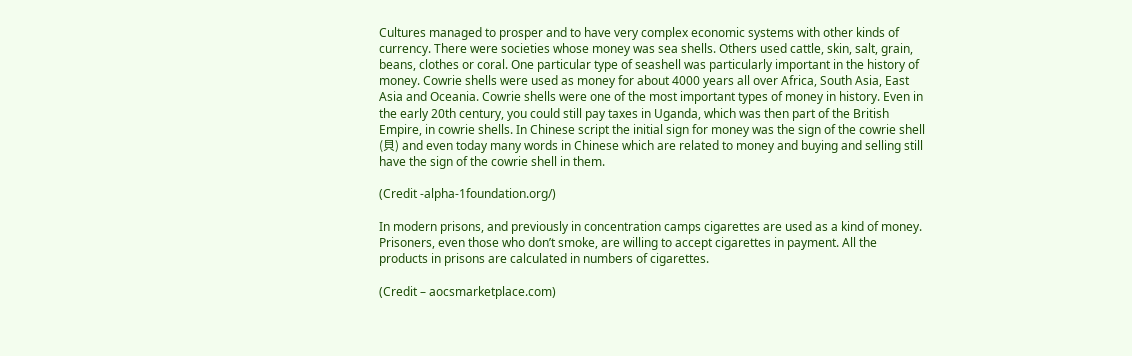Cultures managed to prosper and to have very complex economic systems with other kinds of currency. There were societies whose money was sea shells. Others used cattle, skin, salt, grain, beans, clothes or coral. One particular type of seashell was particularly important in the history of money. Cowrie shells were used as money for about 4000 years all over Africa, South Asia, East Asia and Oceania. Cowrie shells were one of the most important types of money in history. Even in the early 20th century, you could still pay taxes in Uganda, which was then part of the British Empire, in cowrie shells. In Chinese script the initial sign for money was the sign of the cowrie shell (貝) and even today many words in Chinese which are related to money and buying and selling still have the sign of the cowrie shell in them.

(Credit -alpha-1foundation.org/)

In modern prisons, and previously in concentration camps cigarettes are used as a kind of money. Prisoners, even those who don’t smoke, are willing to accept cigarettes in payment. All the products in prisons are calculated in numbers of cigarettes.

(Credit – aocsmarketplace.com)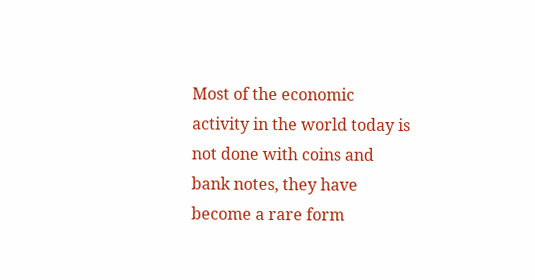Most of the economic activity in the world today is not done with coins and bank notes, they have become a rare form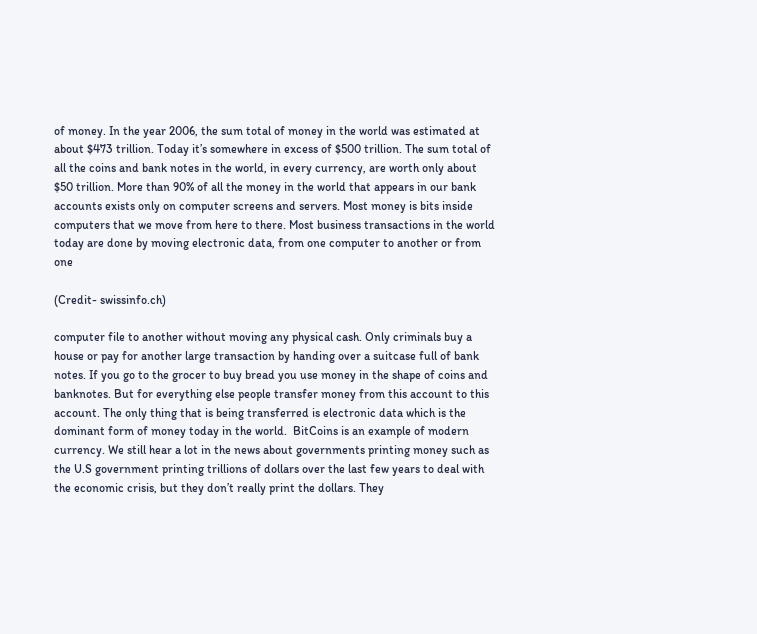of money. In the year 2006, the sum total of money in the world was estimated at about $473 trillion. Today it’s somewhere in excess of $500 trillion. The sum total of all the coins and bank notes in the world, in every currency, are worth only about $50 trillion. More than 90% of all the money in the world that appears in our bank accounts exists only on computer screens and servers. Most money is bits inside computers that we move from here to there. Most business transactions in the world today are done by moving electronic data, from one computer to another or from one

(Credit- swissinfo.ch)

computer file to another without moving any physical cash. Only criminals buy a house or pay for another large transaction by handing over a suitcase full of bank notes. If you go to the grocer to buy bread you use money in the shape of coins and banknotes. But for everything else people transfer money from this account to this account. The only thing that is being transferred is electronic data which is the dominant form of money today in the world.  BitCoins is an example of modern currency. We still hear a lot in the news about governments printing money such as the U.S government printing trillions of dollars over the last few years to deal with the economic crisis, but they don’t really print the dollars. They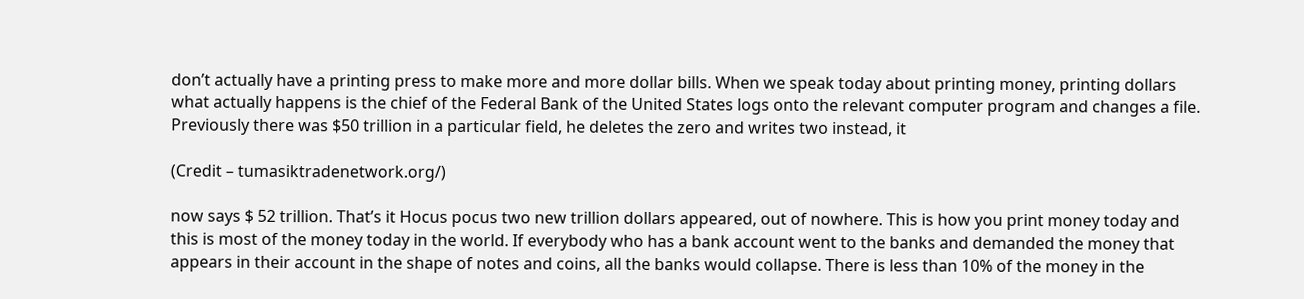don’t actually have a printing press to make more and more dollar bills. When we speak today about printing money, printing dollars what actually happens is the chief of the Federal Bank of the United States logs onto the relevant computer program and changes a file. Previously there was $50 trillion in a particular field, he deletes the zero and writes two instead, it

(Credit – tumasiktradenetwork.org/)

now says $ 52 trillion. That’s it Hocus pocus two new trillion dollars appeared, out of nowhere. This is how you print money today and this is most of the money today in the world. If everybody who has a bank account went to the banks and demanded the money that appears in their account in the shape of notes and coins, all the banks would collapse. There is less than 10% of the money in the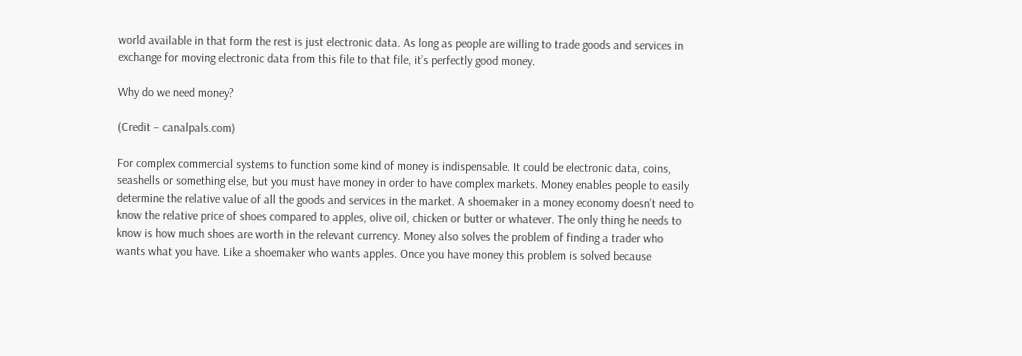world available in that form the rest is just electronic data. As long as people are willing to trade goods and services in exchange for moving electronic data from this file to that file, it’s perfectly good money.

Why do we need money?

(Credit – canalpals.com)

For complex commercial systems to function some kind of money is indispensable. It could be electronic data, coins, seashells or something else, but you must have money in order to have complex markets. Money enables people to easily determine the relative value of all the goods and services in the market. A shoemaker in a money economy doesn’t need to know the relative price of shoes compared to apples, olive oil, chicken or butter or whatever. The only thing he needs to know is how much shoes are worth in the relevant currency. Money also solves the problem of finding a trader who wants what you have. Like a shoemaker who wants apples. Once you have money this problem is solved because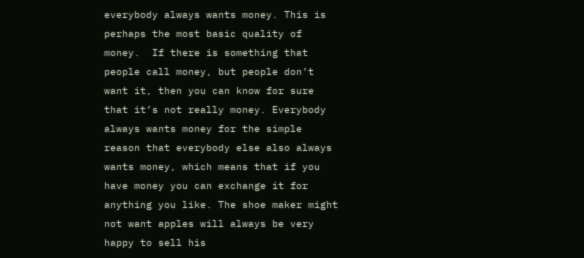everybody always wants money. This is perhaps the most basic quality of money.  If there is something that people call money, but people don’t want it, then you can know for sure that it’s not really money. Everybody always wants money for the simple reason that everybody else also always wants money, which means that if you have money you can exchange it for anything you like. The shoe maker might not want apples will always be very happy to sell his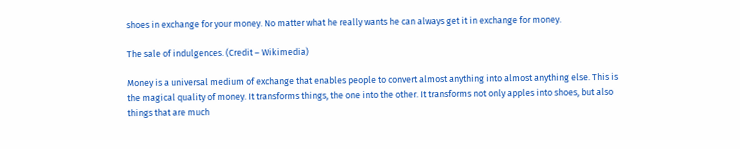shoes in exchange for your money. No matter what he really wants he can always get it in exchange for money.

The sale of indulgences. (Credit – Wikimedia)

Money is a universal medium of exchange that enables people to convert almost anything into almost anything else. This is the magical quality of money. It transforms things, the one into the other. It transforms not only apples into shoes, but also things that are much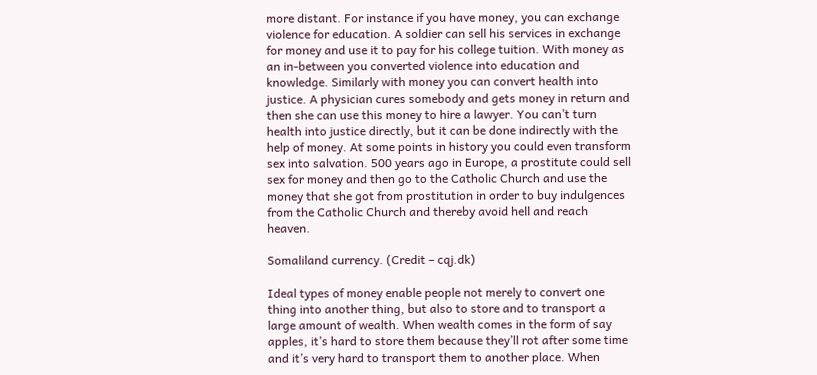more distant. For instance if you have money, you can exchange violence for education. A soldier can sell his services in exchange for money and use it to pay for his college tuition. With money as an in-between you converted violence into education and knowledge. Similarly with money you can convert health into justice. A physician cures somebody and gets money in return and then she can use this money to hire a lawyer. You can’t turn health into justice directly, but it can be done indirectly with the help of money. At some points in history you could even transform sex into salvation. 500 years ago in Europe, a prostitute could sell sex for money and then go to the Catholic Church and use the money that she got from prostitution in order to buy indulgences from the Catholic Church and thereby avoid hell and reach heaven.

Somaliland currency. (Credit – cqj.dk)

Ideal types of money enable people not merely to convert one thing into another thing, but also to store and to transport a large amount of wealth. When wealth comes in the form of say apples, it’s hard to store them because they’ll rot after some time and it’s very hard to transport them to another place. When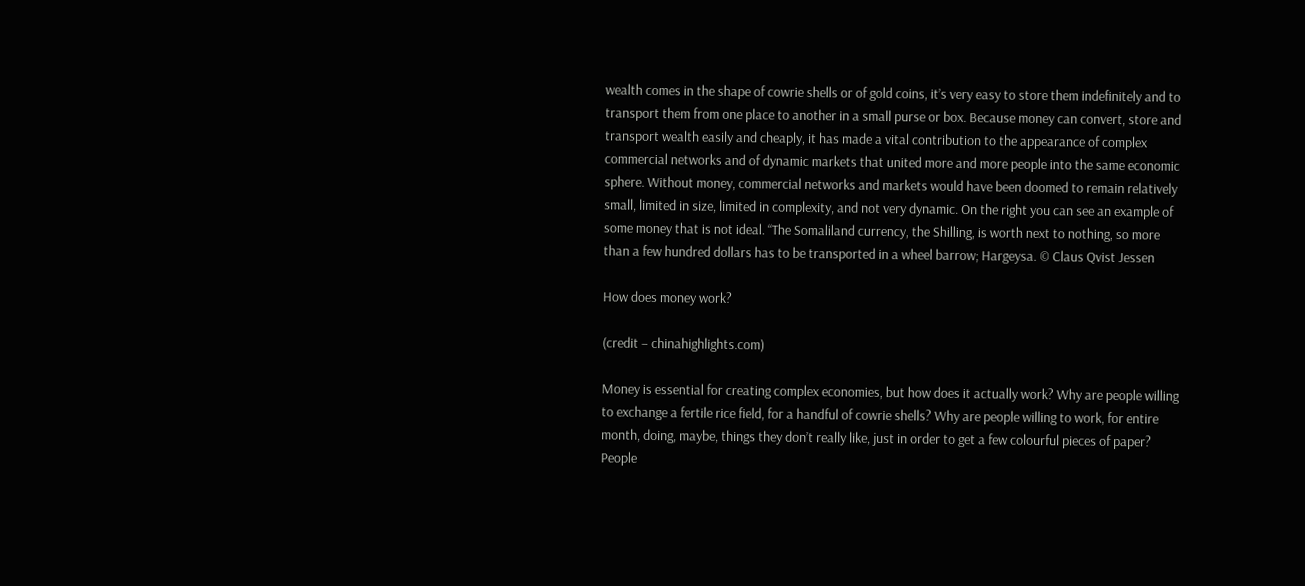wealth comes in the shape of cowrie shells or of gold coins, it’s very easy to store them indefinitely and to transport them from one place to another in a small purse or box. Because money can convert, store and transport wealth easily and cheaply, it has made a vital contribution to the appearance of complex commercial networks and of dynamic markets that united more and more people into the same economic sphere. Without money, commercial networks and markets would have been doomed to remain relatively small, limited in size, limited in complexity, and not very dynamic. On the right you can see an example of some money that is not ideal. “The Somaliland currency, the Shilling, is worth next to nothing, so more than a few hundred dollars has to be transported in a wheel barrow; Hargeysa. © Claus Qvist Jessen

How does money work?

(credit – chinahighlights.com)

Money is essential for creating complex economies, but how does it actually work? Why are people willing to exchange a fertile rice field, for a handful of cowrie shells? Why are people willing to work, for entire month, doing, maybe, things they don’t really like, just in order to get a few colourful pieces of paper? People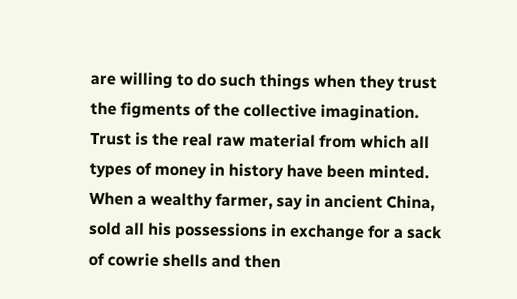are willing to do such things when they trust the figments of the collective imagination. Trust is the real raw material from which all types of money in history have been minted. When a wealthy farmer, say in ancient China, sold all his possessions in exchange for a sack of cowrie shells and then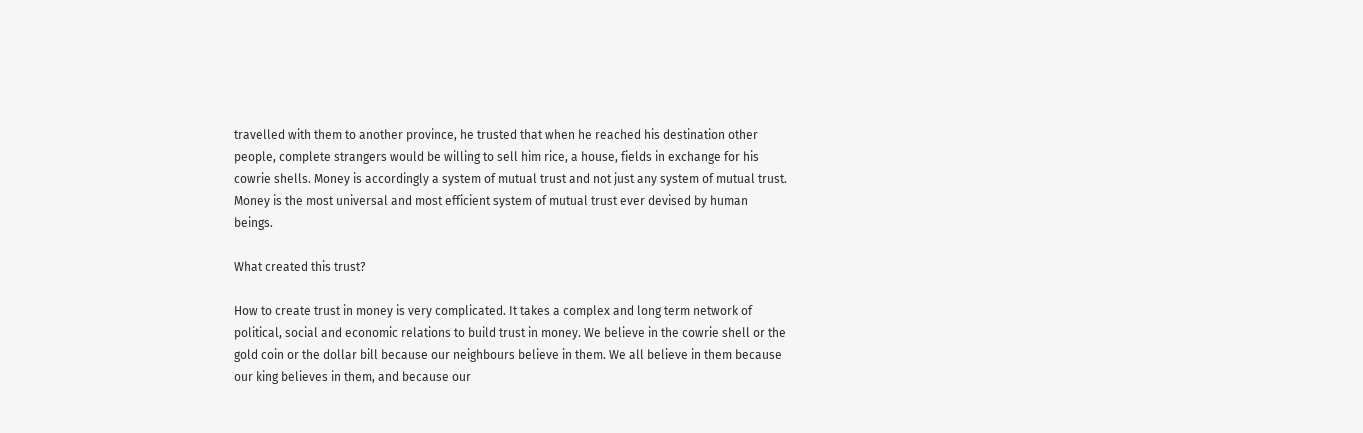travelled with them to another province, he trusted that when he reached his destination other people, complete strangers would be willing to sell him rice, a house, fields in exchange for his cowrie shells. Money is accordingly a system of mutual trust and not just any system of mutual trust. Money is the most universal and most efficient system of mutual trust ever devised by human beings.

What created this trust?

How to create trust in money is very complicated. It takes a complex and long term network of political, social and economic relations to build trust in money. We believe in the cowrie shell or the gold coin or the dollar bill because our neighbours believe in them. We all believe in them because our king believes in them, and because our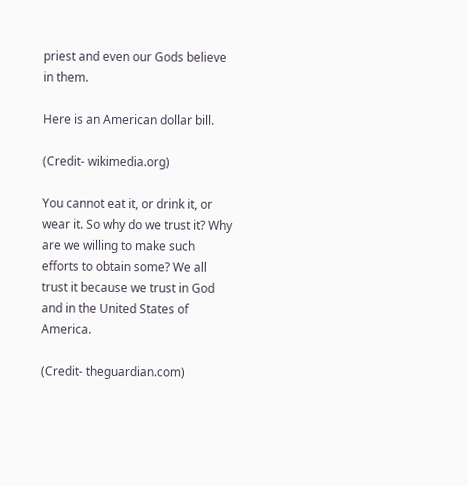priest and even our Gods believe in them.

Here is an American dollar bill.

(Credit- wikimedia.org)

You cannot eat it, or drink it, or wear it. So why do we trust it? Why are we willing to make such efforts to obtain some? We all trust it because we trust in God and in the United States of America.

(Credit- theguardian.com)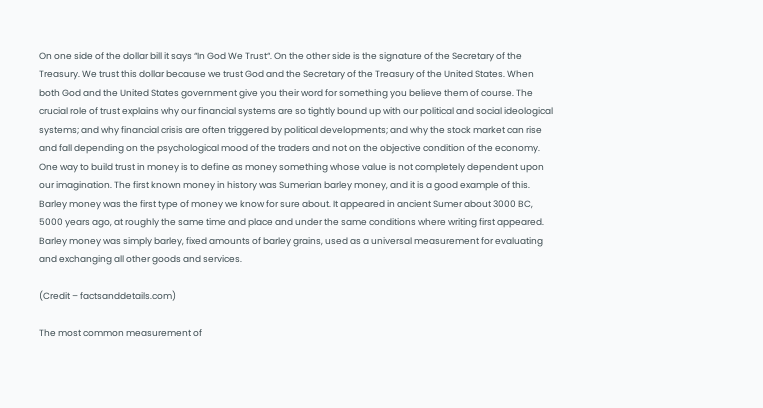On one side of the dollar bill it says “In God We Trust“. On the other side is the signature of the Secretary of the Treasury. We trust this dollar because we trust God and the Secretary of the Treasury of the United States. When both God and the United States government give you their word for something you believe them of course. The crucial role of trust explains why our financial systems are so tightly bound up with our political and social ideological systems; and why financial crisis are often triggered by political developments; and why the stock market can rise and fall depending on the psychological mood of the traders and not on the objective condition of the economy. One way to build trust in money is to define as money something whose value is not completely dependent upon our imagination. The first known money in history was Sumerian barley money, and it is a good example of this. Barley money was the first type of money we know for sure about. It appeared in ancient Sumer about 3000 BC, 5000 years ago, at roughly the same time and place and under the same conditions where writing first appeared. Barley money was simply barley, fixed amounts of barley grains, used as a universal measurement for evaluating and exchanging all other goods and services.

(Credit – factsanddetails.com)

The most common measurement of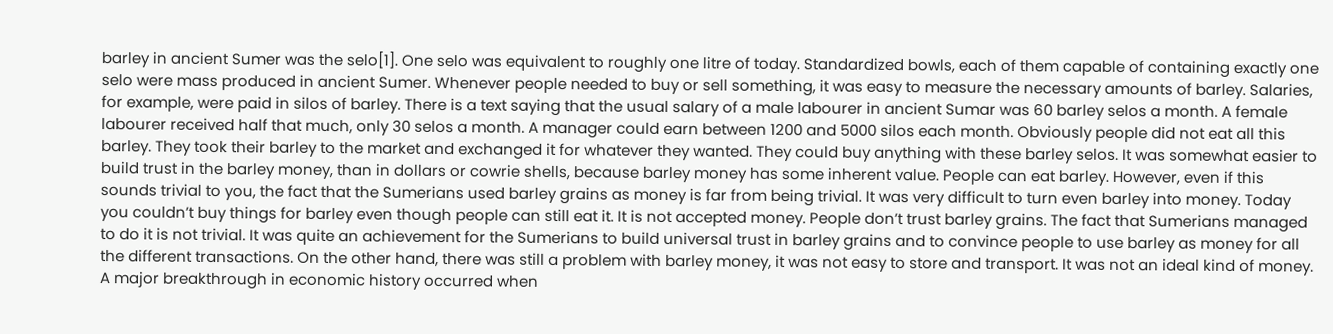barley in ancient Sumer was the selo[1]. One selo was equivalent to roughly one litre of today. Standardized bowls, each of them capable of containing exactly one selo were mass produced in ancient Sumer. Whenever people needed to buy or sell something, it was easy to measure the necessary amounts of barley. Salaries, for example, were paid in silos of barley. There is a text saying that the usual salary of a male labourer in ancient Sumar was 60 barley selos a month. A female labourer received half that much, only 30 selos a month. A manager could earn between 1200 and 5000 silos each month. Obviously people did not eat all this barley. They took their barley to the market and exchanged it for whatever they wanted. They could buy anything with these barley selos. It was somewhat easier to build trust in the barley money, than in dollars or cowrie shells, because barley money has some inherent value. People can eat barley. However, even if this sounds trivial to you, the fact that the Sumerians used barley grains as money is far from being trivial. It was very difficult to turn even barley into money. Today you couldn’t buy things for barley even though people can still eat it. It is not accepted money. People don’t trust barley grains. The fact that Sumerians managed to do it is not trivial. It was quite an achievement for the Sumerians to build universal trust in barley grains and to convince people to use barley as money for all the different transactions. On the other hand, there was still a problem with barley money, it was not easy to store and transport. It was not an ideal kind of money. A major breakthrough in economic history occurred when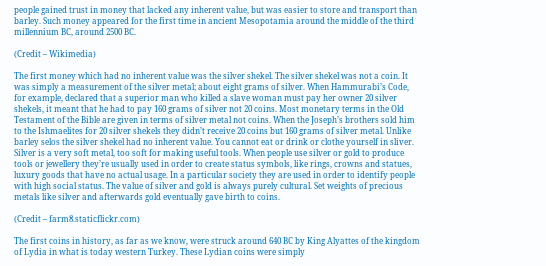people gained trust in money that lacked any inherent value, but was easier to store and transport than barley. Such money appeared for the first time in ancient Mesopotamia around the middle of the third millennium BC, around 2500 BC.

(Credit – Wikimedia)

The first money which had no inherent value was the silver shekel. The silver shekel was not a coin. It was simply a measurement of the silver metal; about eight grams of silver. When Hammurabi’s Code, for example, declared that a superior man who killed a slave woman must pay her owner 20 silver shekels, it meant that he had to pay 160 grams of silver not 20 coins. Most monetary terms in the Old Testament of the Bible are given in terms of silver metal not coins. When the Joseph’s brothers sold him to the Ishmaelites for 20 silver shekels they didn’t receive 20 coins but 160 grams of silver metal. Unlike barley selos the silver shekel had no inherent value. You cannot eat or drink or clothe yourself in sliver. Silver is a very soft metal, too soft for making useful tools. When people use silver or gold to produce tools or jewellery they’re usually used in order to create status symbols, like rings, crowns and statues, luxury goods that have no actual usage. In a particular society they are used in order to identify people with high social status. The value of silver and gold is always purely cultural. Set weights of precious metals like silver and afterwards gold eventually gave birth to coins.

(Credit – farm8.staticflickr.com)

The first coins in history, as far as we know, were struck around 640 BC by King Alyattes of the kingdom of Lydia in what is today western Turkey. These Lydian coins were simply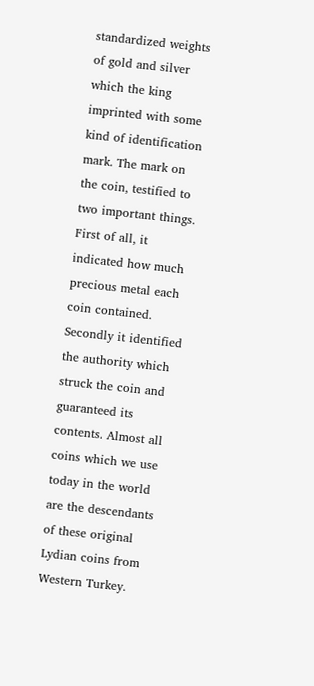standardized weights of gold and silver which the king imprinted with some kind of identification mark. The mark on the coin, testified to two important things. First of all, it indicated how much precious metal each coin contained. Secondly it identified the authority which struck the coin and guaranteed its contents. Almost all coins which we use today in the world are the descendants of these original Lydian coins from Western Turkey.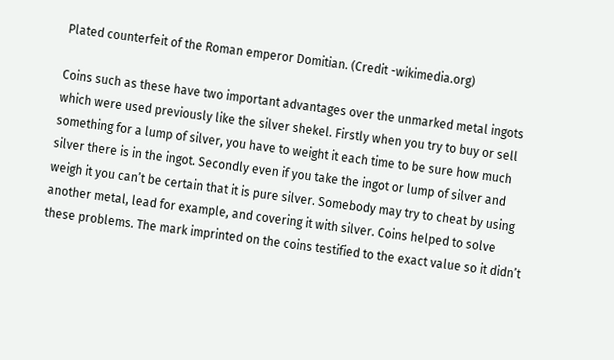Plated counterfeit of the Roman emperor Domitian. (Credit -wikimedia.org)

Coins such as these have two important advantages over the unmarked metal ingots which were used previously like the silver shekel. Firstly when you try to buy or sell something for a lump of silver, you have to weight it each time to be sure how much silver there is in the ingot. Secondly even if you take the ingot or lump of silver and weigh it you can’t be certain that it is pure silver. Somebody may try to cheat by using another metal, lead for example, and covering it with silver. Coins helped to solve these problems. The mark imprinted on the coins testified to the exact value so it didn’t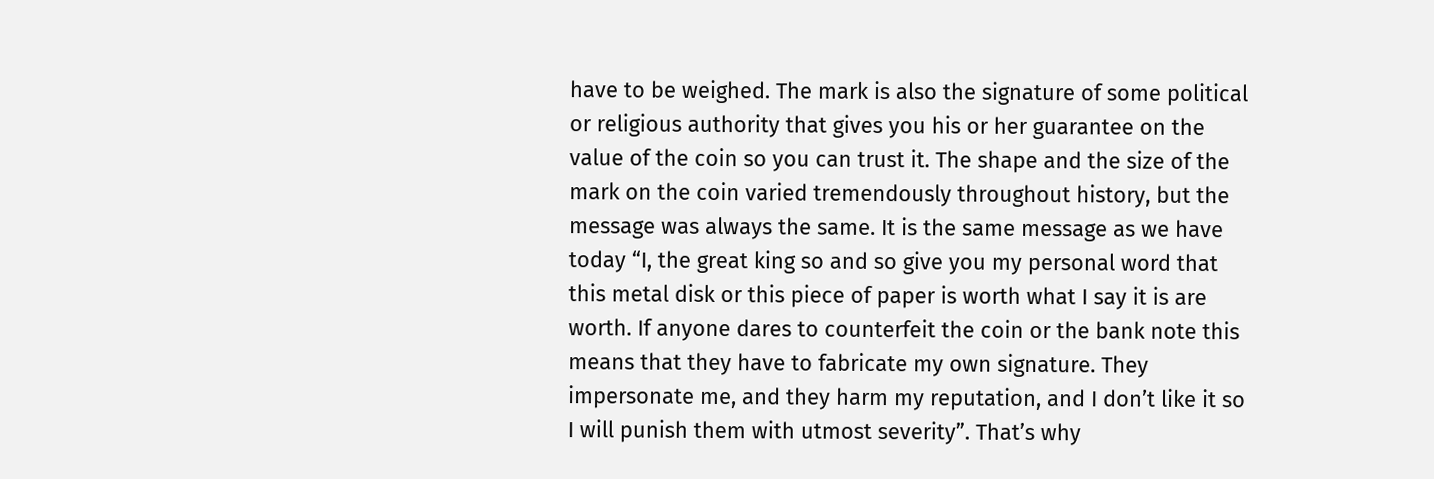have to be weighed. The mark is also the signature of some political or religious authority that gives you his or her guarantee on the value of the coin so you can trust it. The shape and the size of the mark on the coin varied tremendously throughout history, but the message was always the same. It is the same message as we have today “I, the great king so and so give you my personal word that this metal disk or this piece of paper is worth what I say it is are worth. If anyone dares to counterfeit the coin or the bank note this means that they have to fabricate my own signature. They impersonate me, and they harm my reputation, and I don’t like it so I will punish them with utmost severity”. That’s why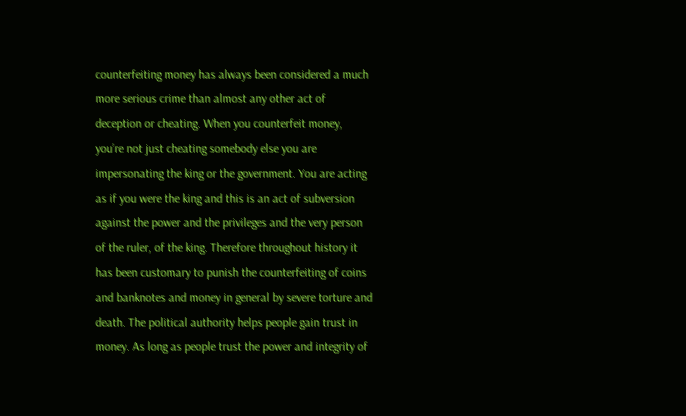counterfeiting money has always been considered a much more serious crime than almost any other act of deception or cheating. When you counterfeit money, you’re not just cheating somebody else you are impersonating the king or the government. You are acting as if you were the king and this is an act of subversion against the power and the privileges and the very person of the ruler, of the king. Therefore throughout history it has been customary to punish the counterfeiting of coins and banknotes and money in general by severe torture and death. The political authority helps people gain trust in money. As long as people trust the power and integrity of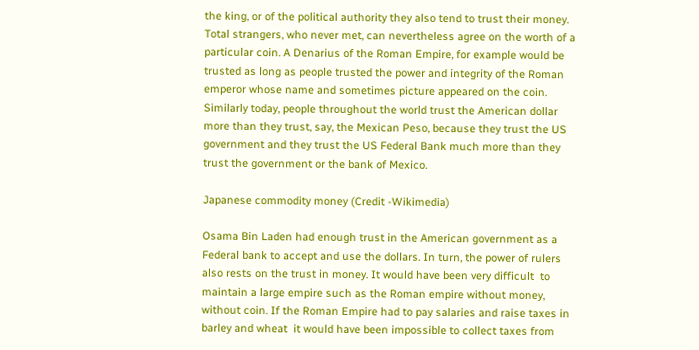the king, or of the political authority they also tend to trust their money. Total strangers, who never met, can nevertheless agree on the worth of a particular coin. A Denarius of the Roman Empire, for example would be trusted as long as people trusted the power and integrity of the Roman emperor whose name and sometimes picture appeared on the coin. Similarly today, people throughout the world trust the American dollar more than they trust, say, the Mexican Peso, because they trust the US government and they trust the US Federal Bank much more than they trust the government or the bank of Mexico.

Japanese commodity money (Credit -Wikimedia)

Osama Bin Laden had enough trust in the American government as a Federal bank to accept and use the dollars. In turn, the power of rulers also rests on the trust in money. It would have been very difficult  to maintain a large empire such as the Roman empire without money, without coin. If the Roman Empire had to pay salaries and raise taxes in barley and wheat  it would have been impossible to collect taxes from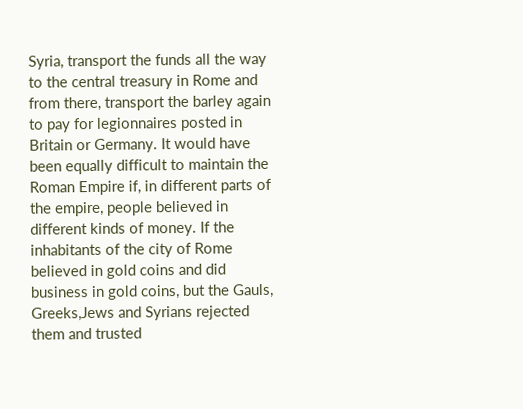Syria, transport the funds all the way to the central treasury in Rome and from there, transport the barley again to pay for legionnaires posted in Britain or Germany. It would have been equally difficult to maintain the Roman Empire if, in different parts of the empire, people believed in different kinds of money. If the inhabitants of the city of Rome believed in gold coins and did business in gold coins, but the Gauls, Greeks,Jews and Syrians rejected them and trusted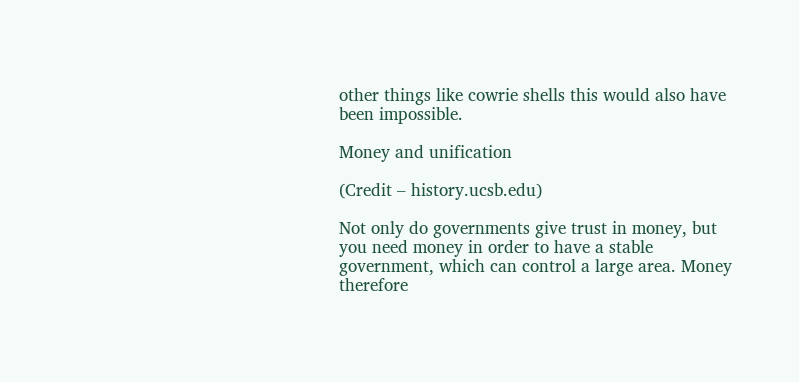other things like cowrie shells this would also have been impossible.

Money and unification

(Credit – history.ucsb.edu)

Not only do governments give trust in money, but you need money in order to have a stable government, which can control a large area. Money therefore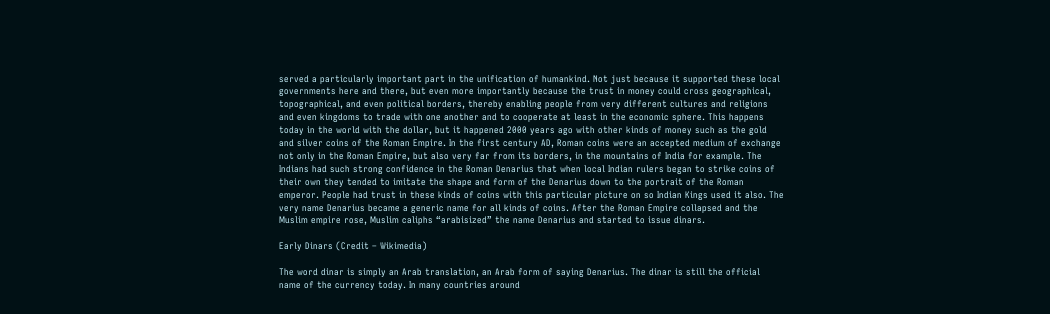served a particularly important part in the unification of humankind. Not just because it supported these local governments here and there, but even more importantly because the trust in money could cross geographical, topographical, and even political borders, thereby enabling people from very different cultures and religions and even kingdoms to trade with one another and to cooperate at least in the economic sphere. This happens today in the world with the dollar, but it happened 2000 years ago with other kinds of money such as the gold and silver coins of the Roman Empire. In the first century AD, Roman coins were an accepted medium of exchange not only in the Roman Empire, but also very far from its borders, in the mountains of India for example. The Indians had such strong confidence in the Roman Denarius that when local Indian rulers began to strike coins of their own they tended to imitate the shape and form of the Denarius down to the portrait of the Roman emperor. People had trust in these kinds of coins with this particular picture on so Indian Kings used it also. The very name Denarius became a generic name for all kinds of coins. After the Roman Empire collapsed and the Muslim empire rose, Muslim caliphs “arabisized” the name Denarius and started to issue dinars.

Early Dinars (Credit – Wikimedia)

The word dinar is simply an Arab translation, an Arab form of saying Denarius. The dinar is still the official name of the currency today. In many countries around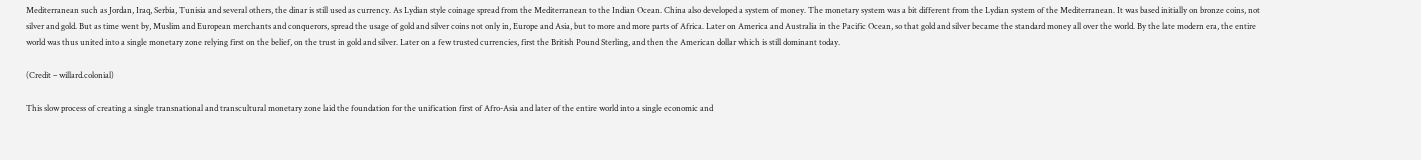Mediterranean such as Jordan, Iraq, Serbia, Tunisia and several others, the dinar is still used as currency. As Lydian style coinage spread from the Mediterranean to the Indian Ocean. China also developed a system of money. The monetary system was a bit different from the Lydian system of the Mediterranean. It was based initially on bronze coins, not silver and gold. But as time went by, Muslim and European merchants and conquerors, spread the usage of gold and silver coins not only in, Europe and Asia, but to more and more parts of Africa. Later on America and Australia in the Pacific Ocean, so that gold and silver became the standard money all over the world. By the late modern era, the entire world was thus united into a single monetary zone relying first on the belief, on the trust in gold and silver. Later on a few trusted currencies, first the British Pound Sterling, and then the American dollar which is still dominant today.

(Credit – willard.colonial)

This slow process of creating a single transnational and transcultural monetary zone laid the foundation for the unification first of Afro-Asia and later of the entire world into a single economic and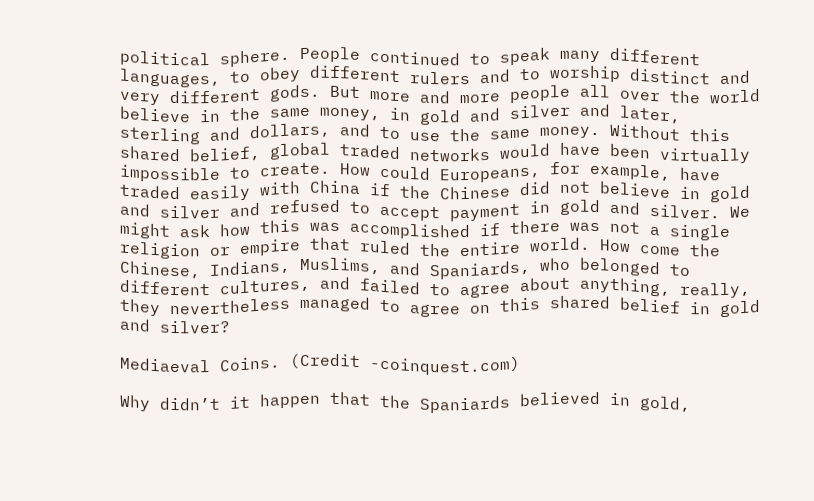political sphere. People continued to speak many different languages, to obey different rulers and to worship distinct and very different gods. But more and more people all over the world believe in the same money, in gold and silver and later, sterling and dollars, and to use the same money. Without this shared belief, global traded networks would have been virtually impossible to create. How could Europeans, for example, have traded easily with China if the Chinese did not believe in gold and silver and refused to accept payment in gold and silver. We might ask how this was accomplished if there was not a single religion or empire that ruled the entire world. How come the Chinese, Indians, Muslims, and Spaniards, who belonged to different cultures, and failed to agree about anything, really, they nevertheless managed to agree on this shared belief in gold and silver?

Mediaeval Coins. (Credit -coinquest.com)

Why didn’t it happen that the Spaniards believed in gold,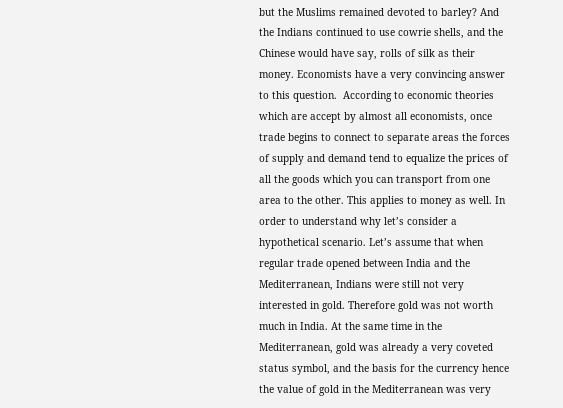but the Muslims remained devoted to barley? And the Indians continued to use cowrie shells, and the Chinese would have say, rolls of silk as their money. Economists have a very convincing answer to this question.  According to economic theories which are accept by almost all economists, once trade begins to connect to separate areas the forces of supply and demand tend to equalize the prices of all the goods which you can transport from one area to the other. This applies to money as well. In order to understand why let’s consider a hypothetical scenario. Let’s assume that when regular trade opened between India and the Mediterranean, Indians were still not very interested in gold. Therefore gold was not worth much in India. At the same time in the Mediterranean, gold was already a very coveted status symbol, and the basis for the currency hence the value of gold in the Mediterranean was very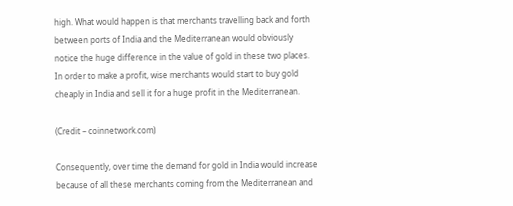high. What would happen is that merchants travelling back and forth between ports of India and the Mediterranean would obviously notice the huge difference in the value of gold in these two places. In order to make a profit, wise merchants would start to buy gold cheaply in India and sell it for a huge profit in the Mediterranean.

(Credit – coinnetwork.com)

Consequently, over time the demand for gold in India would increase because of all these merchants coming from the Mediterranean and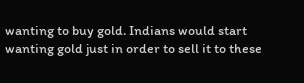wanting to buy gold. Indians would start wanting gold just in order to sell it to these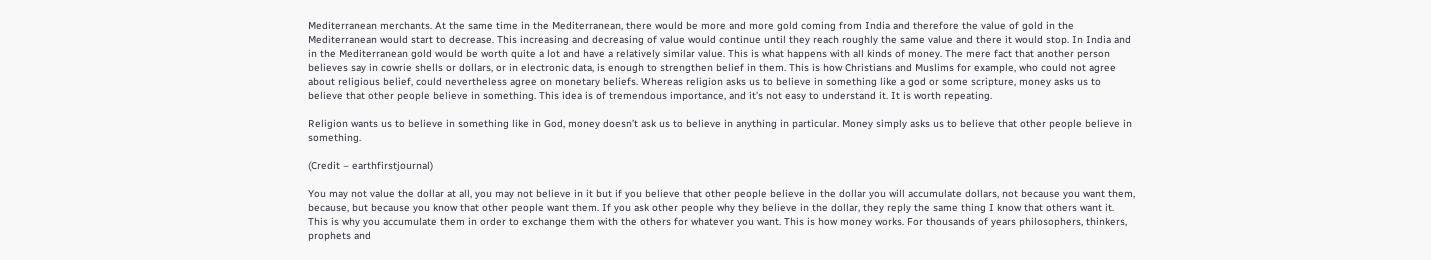Mediterranean merchants. At the same time in the Mediterranean, there would be more and more gold coming from India and therefore the value of gold in the Mediterranean would start to decrease. This increasing and decreasing of value would continue until they reach roughly the same value and there it would stop. In India and in the Mediterranean gold would be worth quite a lot and have a relatively similar value. This is what happens with all kinds of money. The mere fact that another person believes say in cowrie shells or dollars, or in electronic data, is enough to strengthen belief in them. This is how Christians and Muslims for example, who could not agree about religious belief, could nevertheless agree on monetary beliefs. Whereas religion asks us to believe in something like a god or some scripture, money asks us to believe that other people believe in something. This idea is of tremendous importance, and it’s not easy to understand it. It is worth repeating.

Religion wants us to believe in something like in God, money doesn’t ask us to believe in anything in particular. Money simply asks us to believe that other people believe in something.

(Credit – earthfirstjournal)

You may not value the dollar at all, you may not believe in it but if you believe that other people believe in the dollar you will accumulate dollars, not because you want them, because, but because you know that other people want them. If you ask other people why they believe in the dollar, they reply the same thing I know that others want it. This is why you accumulate them in order to exchange them with the others for whatever you want. This is how money works. For thousands of years philosophers, thinkers, prophets and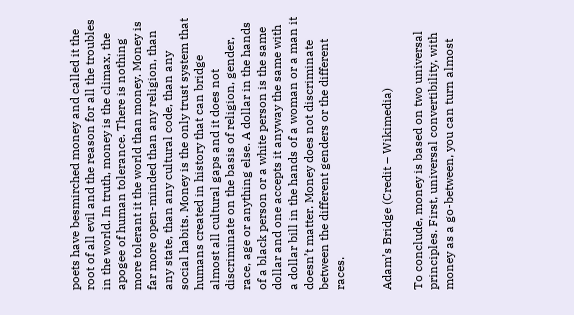poets have besmirched money and called it the root of all evil and the reason for all the troubles in the world. In truth, money is the climax, the apogee of human tolerance. There is nothing more tolerant it the world than money. Money is far more open-minded than any religion, than any state, than any cultural code, than any social habits. Money is the only trust system that humans created in history that can bridge almost all cultural gaps and it does not discriminate on the basis of religion, gender, race, age or anything else. A dollar in the hands of a black person or a white person is the same dollar and one accepts it anyway the same with a dollar bill in the hands of a woman or a man it doesn’t matter. Money does not discriminate between the different genders or the different races.


Adam’s Bridge (Credit – Wikimedia)

To conclude, money is based on two universal principles. First, universal convertibility, with money as a go-between, you can turn almost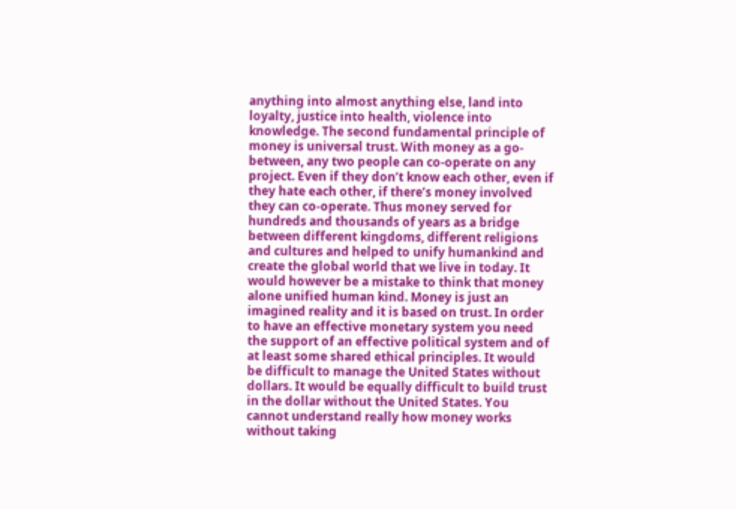anything into almost anything else, land into loyalty, justice into health, violence into knowledge. The second fundamental principle of money is universal trust. With money as a go-between, any two people can co-operate on any project. Even if they don’t know each other, even if they hate each other, if there’s money involved they can co-operate. Thus money served for hundreds and thousands of years as a bridge between different kingdoms, different religions and cultures and helped to unify humankind and create the global world that we live in today. It would however be a mistake to think that money alone unified human kind. Money is just an imagined reality and it is based on trust. In order to have an effective monetary system you need the support of an effective political system and of at least some shared ethical principles. It would be difficult to manage the United States without dollars. It would be equally difficult to build trust in the dollar without the United States. You cannot understand really how money works without taking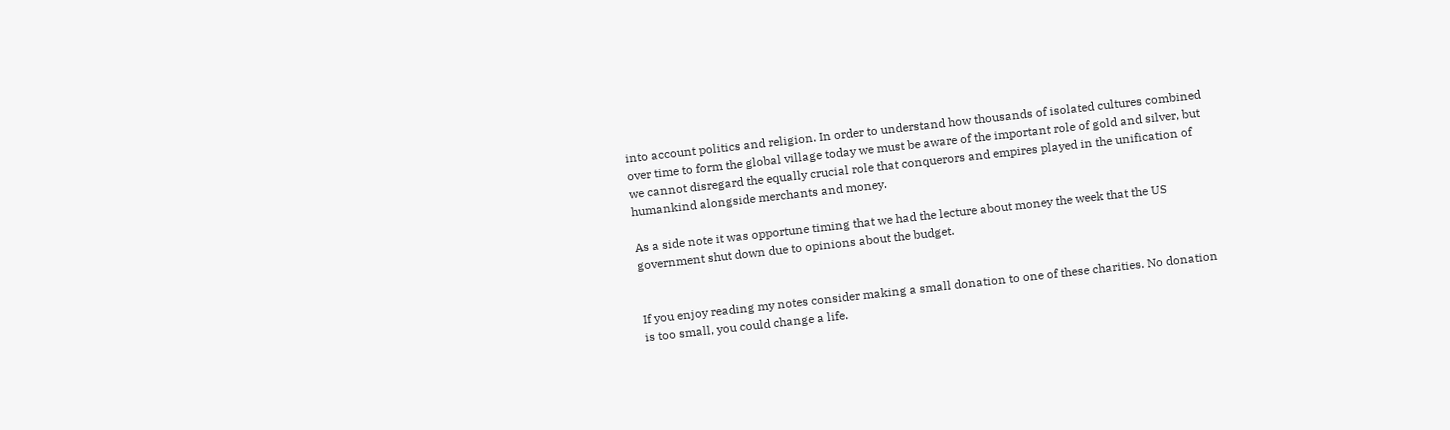into account politics and religion. In order to understand how thousands of isolated cultures combined over time to form the global village today we must be aware of the important role of gold and silver, but we cannot disregard the equally crucial role that conquerors and empires played in the unification of humankind alongside merchants and money.

As a side note it was opportune timing that we had the lecture about money the week that the US government shut down due to opinions about the budget.


If you enjoy reading my notes consider making a small donation to one of these charities. No donation is too small, you could change a life.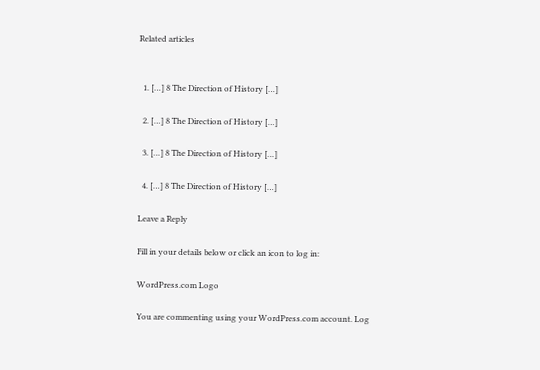Related articles


  1. […] 8 The Direction of History […]

  2. […] 8 The Direction of History […]

  3. […] 8 The Direction of History […]

  4. […] 8 The Direction of History […]

Leave a Reply

Fill in your details below or click an icon to log in:

WordPress.com Logo

You are commenting using your WordPress.com account. Log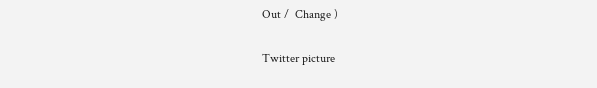Out /  Change )

Twitter picture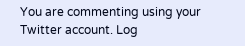You are commenting using your Twitter account. Log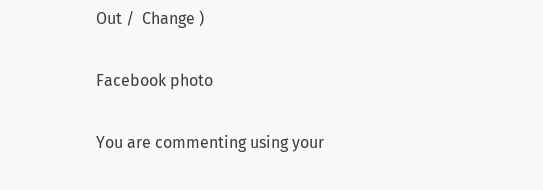Out /  Change )

Facebook photo

You are commenting using your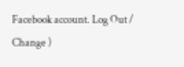Facebook account. Log Out /  Change )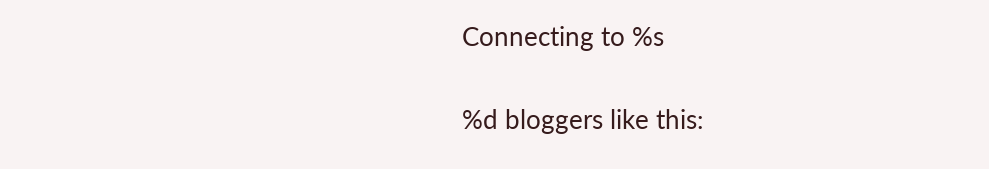Connecting to %s

%d bloggers like this: